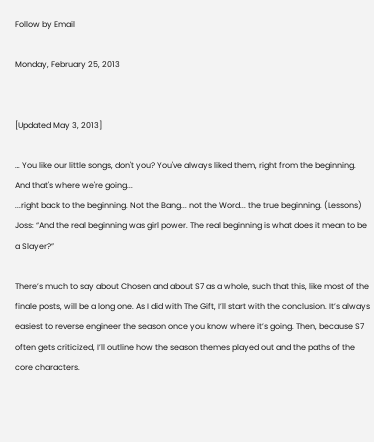Follow by Email

Monday, February 25, 2013


[Updated May 3, 2013]

… You like our little songs, don't you? You've always liked them, right from the beginning. And that's where we're going...
...right back to the beginning. Not the Bang... not the Word... the true beginning. (Lessons)
Joss: “And the real beginning was girl power. The real beginning is what does it mean to be a Slayer?”

There’s much to say about Chosen and about S7 as a whole, such that this, like most of the finale posts, will be a long one. As I did with The Gift, I’ll start with the conclusion. It’s always easiest to reverse engineer the season once you know where it’s going. Then, because S7 often gets criticized, I’ll outline how the season themes played out and the paths of the core characters.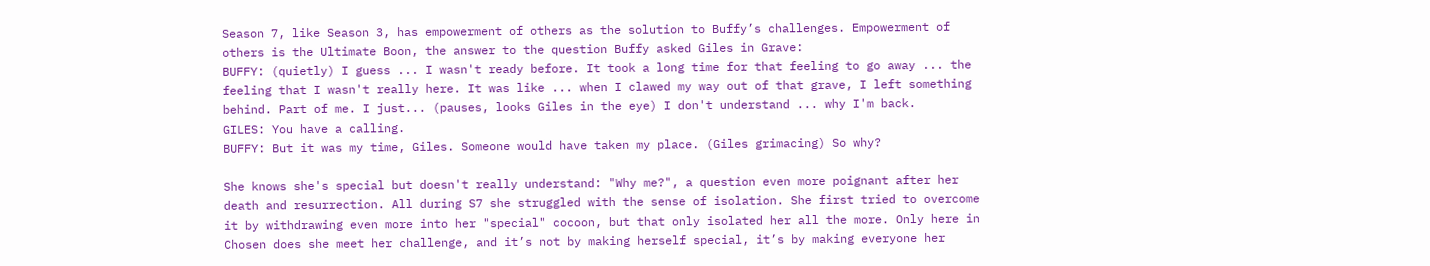Season 7, like Season 3, has empowerment of others as the solution to Buffy’s challenges. Empowerment of others is the Ultimate Boon, the answer to the question Buffy asked Giles in Grave:
BUFFY: (quietly) I guess ... I wasn't ready before. It took a long time for that feeling to go away ... the feeling that I wasn't really here. It was like ... when I clawed my way out of that grave, I left something behind. Part of me. I just... (pauses, looks Giles in the eye) I don't understand ... why I'm back.
GILES: You have a calling.
BUFFY: But it was my time, Giles. Someone would have taken my place. (Giles grimacing) So why?

She knows she's special but doesn't really understand: "Why me?", a question even more poignant after her death and resurrection. All during S7 she struggled with the sense of isolation. She first tried to overcome it by withdrawing even more into her "special" cocoon, but that only isolated her all the more. Only here in Chosen does she meet her challenge, and it’s not by making herself special, it’s by making everyone her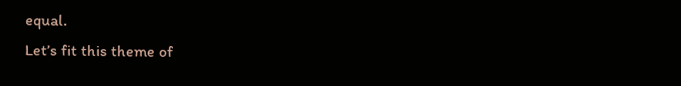equal.
Let’s fit this theme of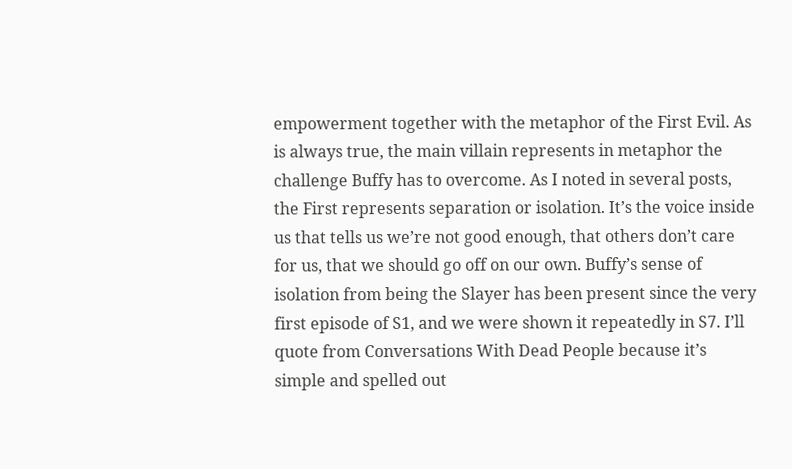empowerment together with the metaphor of the First Evil. As is always true, the main villain represents in metaphor the challenge Buffy has to overcome. As I noted in several posts, the First represents separation or isolation. It’s the voice inside us that tells us we’re not good enough, that others don’t care for us, that we should go off on our own. Buffy’s sense of isolation from being the Slayer has been present since the very first episode of S1, and we were shown it repeatedly in S7. I’ll quote from Conversations With Dead People because it’s simple and spelled out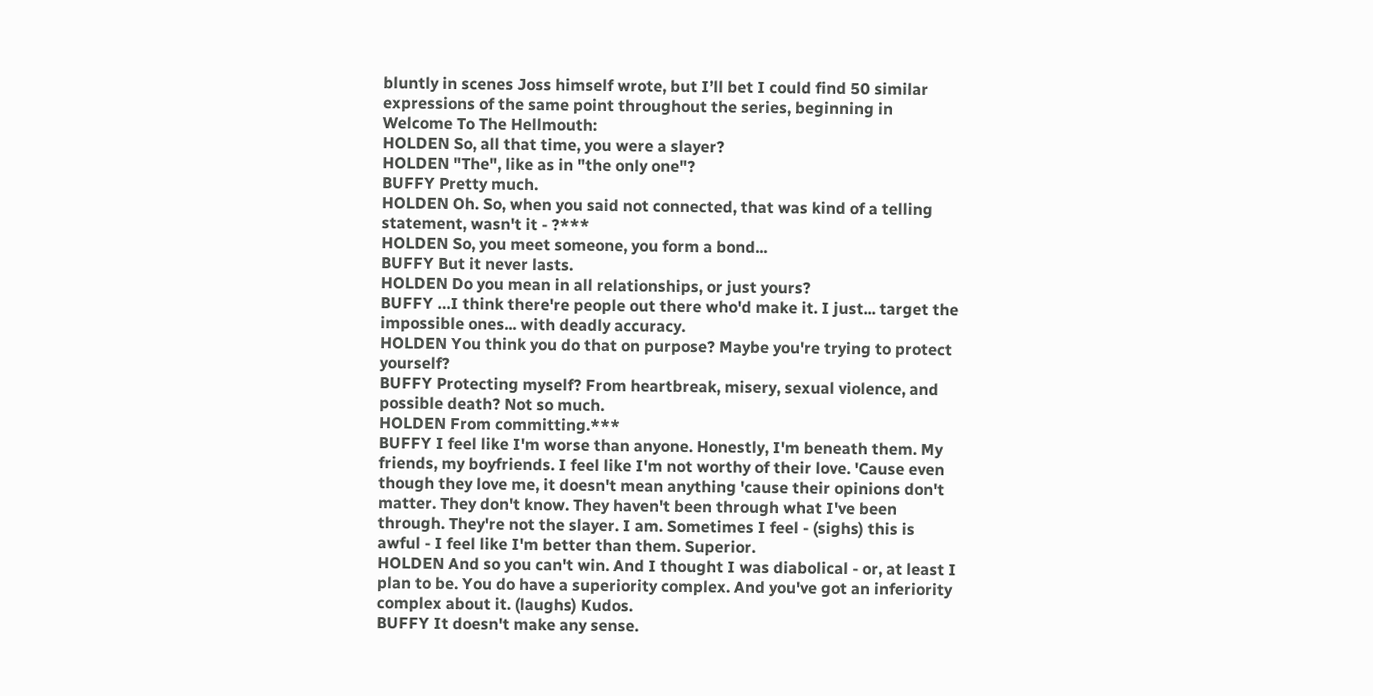bluntly in scenes Joss himself wrote, but I’ll bet I could find 50 similar expressions of the same point throughout the series, beginning in Welcome To The Hellmouth:
HOLDEN So, all that time, you were a slayer?
HOLDEN "The", like as in "the only one"?
BUFFY Pretty much.
HOLDEN Oh. So, when you said not connected, that was kind of a telling statement, wasn't it - ?***
HOLDEN So, you meet someone, you form a bond...
BUFFY But it never lasts.
HOLDEN Do you mean in all relationships, or just yours?
BUFFY …I think there're people out there who'd make it. I just... target the impossible ones... with deadly accuracy.
HOLDEN You think you do that on purpose? Maybe you're trying to protect yourself?
BUFFY Protecting myself? From heartbreak, misery, sexual violence, and possible death? Not so much.
HOLDEN From committing.***
BUFFY I feel like I'm worse than anyone. Honestly, I'm beneath them. My friends, my boyfriends. I feel like I'm not worthy of their love. 'Cause even though they love me, it doesn't mean anything 'cause their opinions don't matter. They don't know. They haven't been through what I've been through. They're not the slayer. I am. Sometimes I feel - (sighs) this is awful - I feel like I'm better than them. Superior.
HOLDEN And so you can't win. And I thought I was diabolical - or, at least I plan to be. You do have a superiority complex. And you've got an inferiority complex about it. (laughs) Kudos.
BUFFY It doesn't make any sense.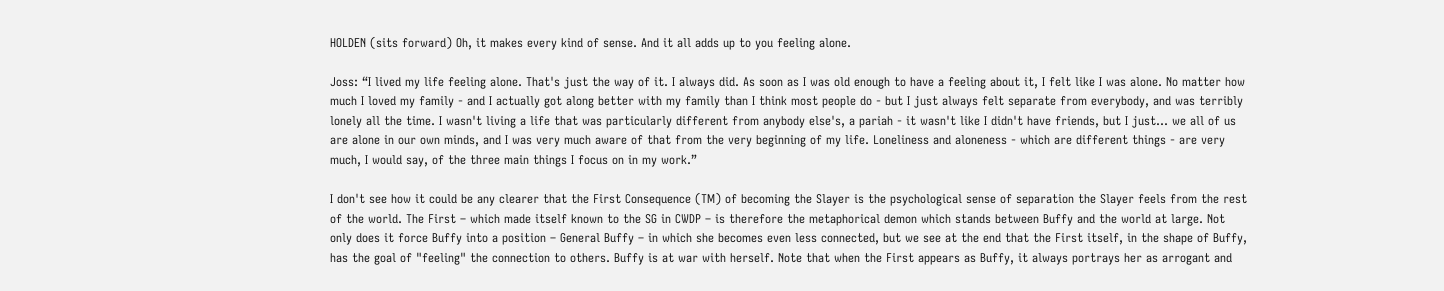HOLDEN (sits forward) Oh, it makes every kind of sense. And it all adds up to you feeling alone.

Joss: “I lived my life feeling alone. That's just the way of it. I always did. As soon as I was old enough to have a feeling about it, I felt like I was alone. No matter how much I loved my family - and I actually got along better with my family than I think most people do - but I just always felt separate from everybody, and was terribly lonely all the time. I wasn't living a life that was particularly different from anybody else's, a pariah - it wasn't like I didn't have friends, but I just... we all of us are alone in our own minds, and I was very much aware of that from the very beginning of my life. Loneliness and aloneness - which are different things - are very much, I would say, of the three main things I focus on in my work.”

I don't see how it could be any clearer that the First Consequence (TM) of becoming the Slayer is the psychological sense of separation the Slayer feels from the rest of the world. The First – which made itself known to the SG in CWDP – is therefore the metaphorical demon which stands between Buffy and the world at large. Not only does it force Buffy into a position – General Buffy – in which she becomes even less connected, but we see at the end that the First itself, in the shape of Buffy, has the goal of "feeling" the connection to others. Buffy is at war with herself. Note that when the First appears as Buffy, it always portrays her as arrogant and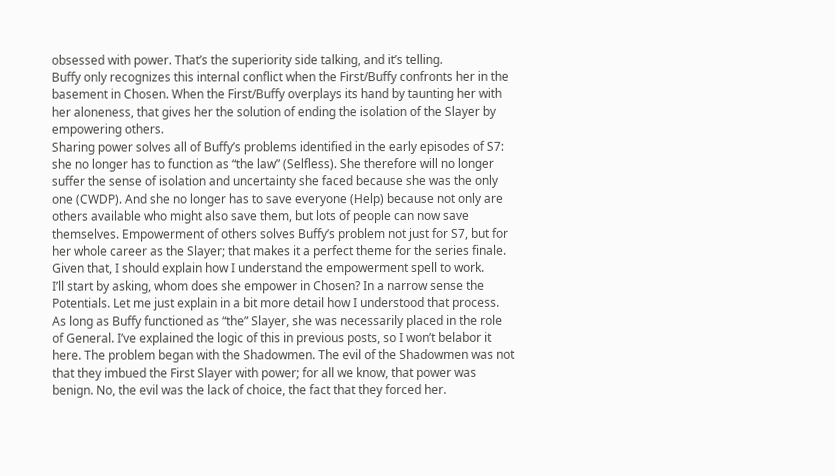obsessed with power. That’s the superiority side talking, and it’s telling.
Buffy only recognizes this internal conflict when the First/Buffy confronts her in the basement in Chosen. When the First/Buffy overplays its hand by taunting her with her aloneness, that gives her the solution of ending the isolation of the Slayer by empowering others.
Sharing power solves all of Buffy’s problems identified in the early episodes of S7: she no longer has to function as “the law” (Selfless). She therefore will no longer suffer the sense of isolation and uncertainty she faced because she was the only one (CWDP). And she no longer has to save everyone (Help) because not only are others available who might also save them, but lots of people can now save themselves. Empowerment of others solves Buffy’s problem not just for S7, but for her whole career as the Slayer; that makes it a perfect theme for the series finale. Given that, I should explain how I understand the empowerment spell to work.
I’ll start by asking, whom does she empower in Chosen? In a narrow sense the Potentials. Let me just explain in a bit more detail how I understood that process.
As long as Buffy functioned as “the” Slayer, she was necessarily placed in the role of General. I’ve explained the logic of this in previous posts, so I won’t belabor it here. The problem began with the Shadowmen. The evil of the Shadowmen was not that they imbued the First Slayer with power; for all we know, that power was benign. No, the evil was the lack of choice, the fact that they forced her.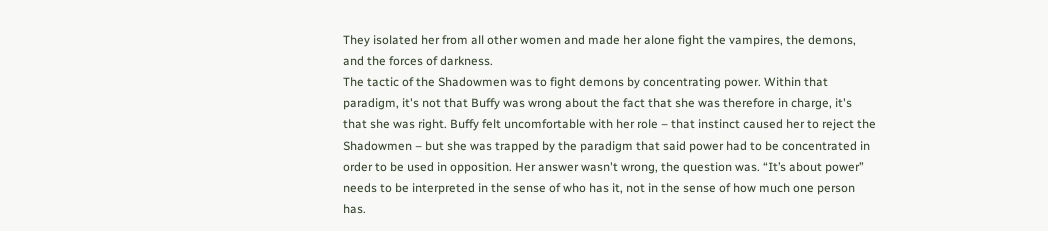They isolated her from all other women and made her alone fight the vampires, the demons, and the forces of darkness.
The tactic of the Shadowmen was to fight demons by concentrating power. Within that paradigm, it's not that Buffy was wrong about the fact that she was therefore in charge, it's that she was right. Buffy felt uncomfortable with her role – that instinct caused her to reject the Shadowmen – but she was trapped by the paradigm that said power had to be concentrated in order to be used in opposition. Her answer wasn't wrong, the question was. “It’s about power” needs to be interpreted in the sense of who has it, not in the sense of how much one person has.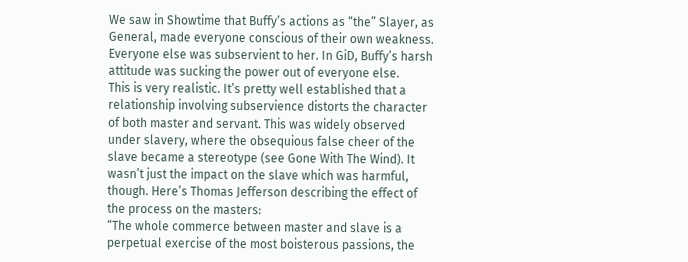We saw in Showtime that Buffy’s actions as “the” Slayer, as General, made everyone conscious of their own weakness. Everyone else was subservient to her. In GiD, Buffy’s harsh attitude was sucking the power out of everyone else.
This is very realistic. It’s pretty well established that a relationship involving subservience distorts the character of both master and servant. This was widely observed under slavery, where the obsequious false cheer of the slave became a stereotype (see Gone With The Wind). It wasn’t just the impact on the slave which was harmful, though. Here’s Thomas Jefferson describing the effect of the process on the masters:
“The whole commerce between master and slave is a perpetual exercise of the most boisterous passions, the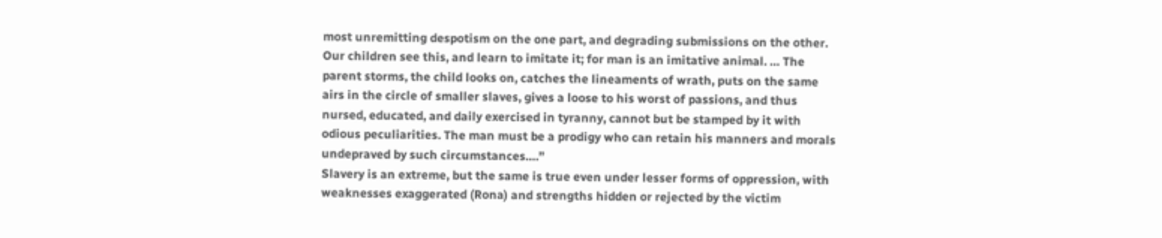most unremitting despotism on the one part, and degrading submissions on the other. Our children see this, and learn to imitate it; for man is an imitative animal. … The parent storms, the child looks on, catches the lineaments of wrath, puts on the same airs in the circle of smaller slaves, gives a loose to his worst of passions, and thus nursed, educated, and daily exercised in tyranny, cannot but be stamped by it with odious peculiarities. The man must be a prodigy who can retain his manners and morals undepraved by such circumstances….”
Slavery is an extreme, but the same is true even under lesser forms of oppression, with weaknesses exaggerated (Rona) and strengths hidden or rejected by the victim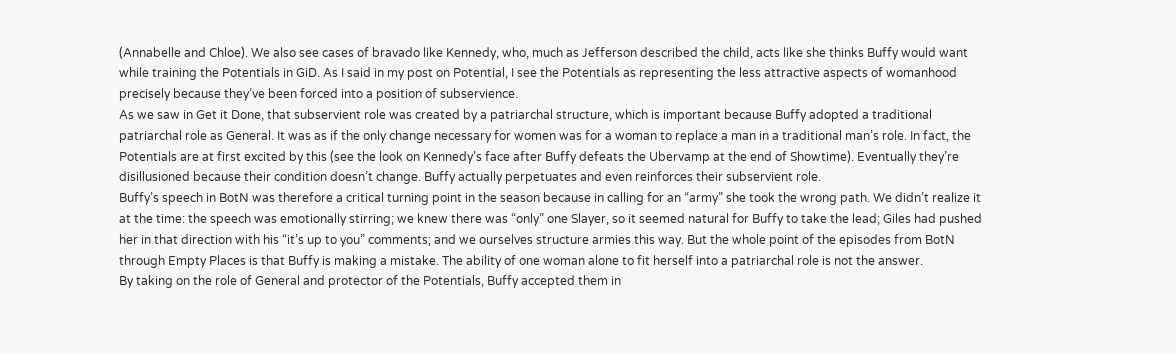(Annabelle and Chloe). We also see cases of bravado like Kennedy, who, much as Jefferson described the child, acts like she thinks Buffy would want while training the Potentials in GiD. As I said in my post on Potential, I see the Potentials as representing the less attractive aspects of womanhood precisely because they’ve been forced into a position of subservience.
As we saw in Get it Done, that subservient role was created by a patriarchal structure, which is important because Buffy adopted a traditional patriarchal role as General. It was as if the only change necessary for women was for a woman to replace a man in a traditional man’s role. In fact, the Potentials are at first excited by this (see the look on Kennedy’s face after Buffy defeats the Ubervamp at the end of Showtime). Eventually they’re disillusioned because their condition doesn’t change. Buffy actually perpetuates and even reinforces their subservient role.
Buffy’s speech in BotN was therefore a critical turning point in the season because in calling for an “army” she took the wrong path. We didn’t realize it at the time: the speech was emotionally stirring; we knew there was “only” one Slayer, so it seemed natural for Buffy to take the lead; Giles had pushed her in that direction with his “it’s up to you” comments; and we ourselves structure armies this way. But the whole point of the episodes from BotN through Empty Places is that Buffy is making a mistake. The ability of one woman alone to fit herself into a patriarchal role is not the answer.
By taking on the role of General and protector of the Potentials, Buffy accepted them in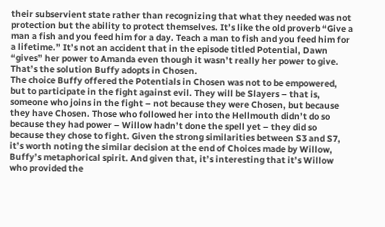their subservient state rather than recognizing that what they needed was not protection but the ability to protect themselves. It’s like the old proverb “Give a man a fish and you feed him for a day. Teach a man to fish and you feed him for a lifetime.” It’s not an accident that in the episode titled Potential, Dawn “gives” her power to Amanda even though it wasn’t really her power to give. That’s the solution Buffy adopts in Chosen.
The choice Buffy offered the Potentials in Chosen was not to be empowered, but to participate in the fight against evil. They will be Slayers – that is, someone who joins in the fight – not because they were Chosen, but because they have Chosen. Those who followed her into the Hellmouth didn’t do so because they had power – Willow hadn’t done the spell yet – they did so because they chose to fight. Given the strong similarities between S3 and S7, it’s worth noting the similar decision at the end of Choices made by Willow, Buffy’s metaphorical spirit. And given that, it’s interesting that it’s Willow who provided the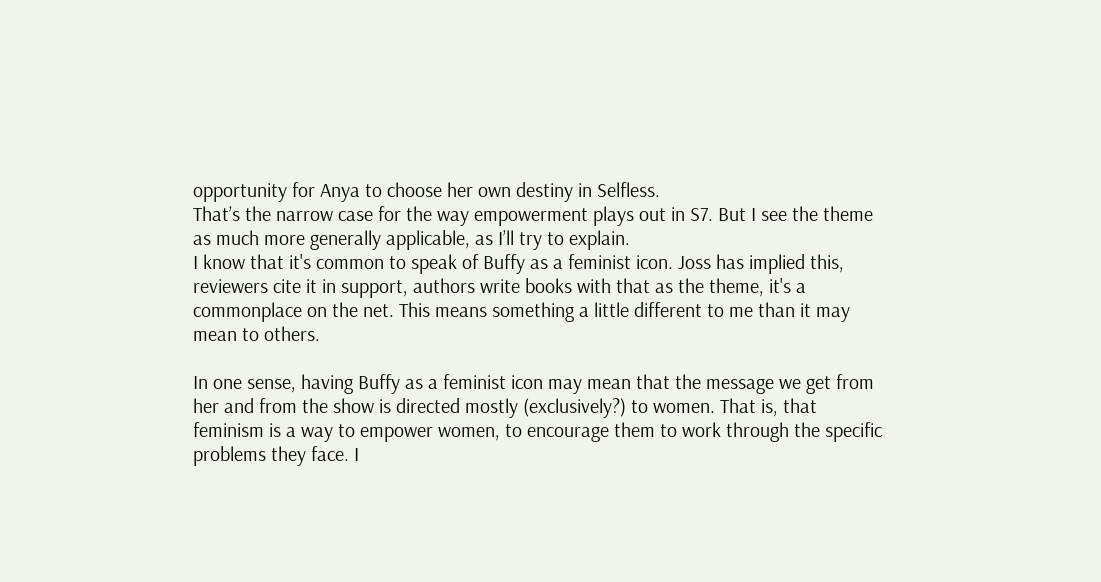opportunity for Anya to choose her own destiny in Selfless.
That’s the narrow case for the way empowerment plays out in S7. But I see the theme as much more generally applicable, as I’ll try to explain.
I know that it's common to speak of Buffy as a feminist icon. Joss has implied this, reviewers cite it in support, authors write books with that as the theme, it's a commonplace on the net. This means something a little different to me than it may mean to others.

In one sense, having Buffy as a feminist icon may mean that the message we get from her and from the show is directed mostly (exclusively?) to women. That is, that feminism is a way to empower women, to encourage them to work through the specific problems they face. I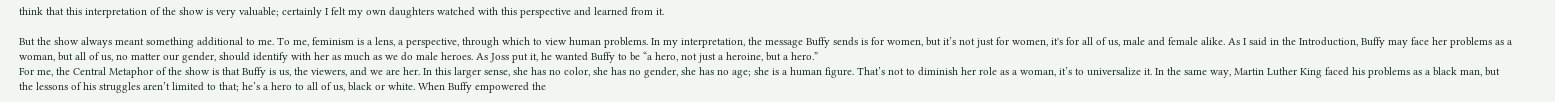think that this interpretation of the show is very valuable; certainly I felt my own daughters watched with this perspective and learned from it.

But the show always meant something additional to me. To me, feminism is a lens, a perspective, through which to view human problems. In my interpretation, the message Buffy sends is for women, but it’s not just for women, it's for all of us, male and female alike. As I said in the Introduction, Buffy may face her problems as a woman, but all of us, no matter our gender, should identify with her as much as we do male heroes. As Joss put it, he wanted Buffy to be “a hero, not just a heroine, but a hero.”
For me, the Central Metaphor of the show is that Buffy is us, the viewers, and we are her. In this larger sense, she has no color, she has no gender, she has no age; she is a human figure. That’s not to diminish her role as a woman, it’s to universalize it. In the same way, Martin Luther King faced his problems as a black man, but the lessons of his struggles aren’t limited to that; he’s a hero to all of us, black or white. When Buffy empowered the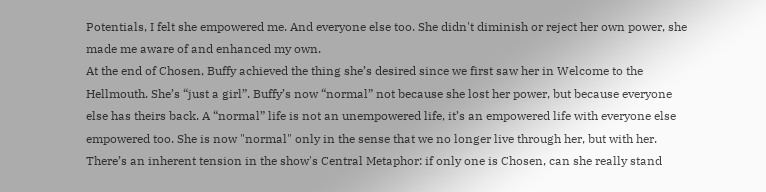Potentials, I felt she empowered me. And everyone else too. She didn't diminish or reject her own power, she made me aware of and enhanced my own.
At the end of Chosen, Buffy achieved the thing she’s desired since we first saw her in Welcome to the Hellmouth. She’s “just a girl”. Buffy’s now “normal” not because she lost her power, but because everyone else has theirs back. A “normal” life is not an unempowered life, it’s an empowered life with everyone else empowered too. She is now "normal" only in the sense that we no longer live through her, but with her.
There’s an inherent tension in the show's Central Metaphor: if only one is Chosen, can she really stand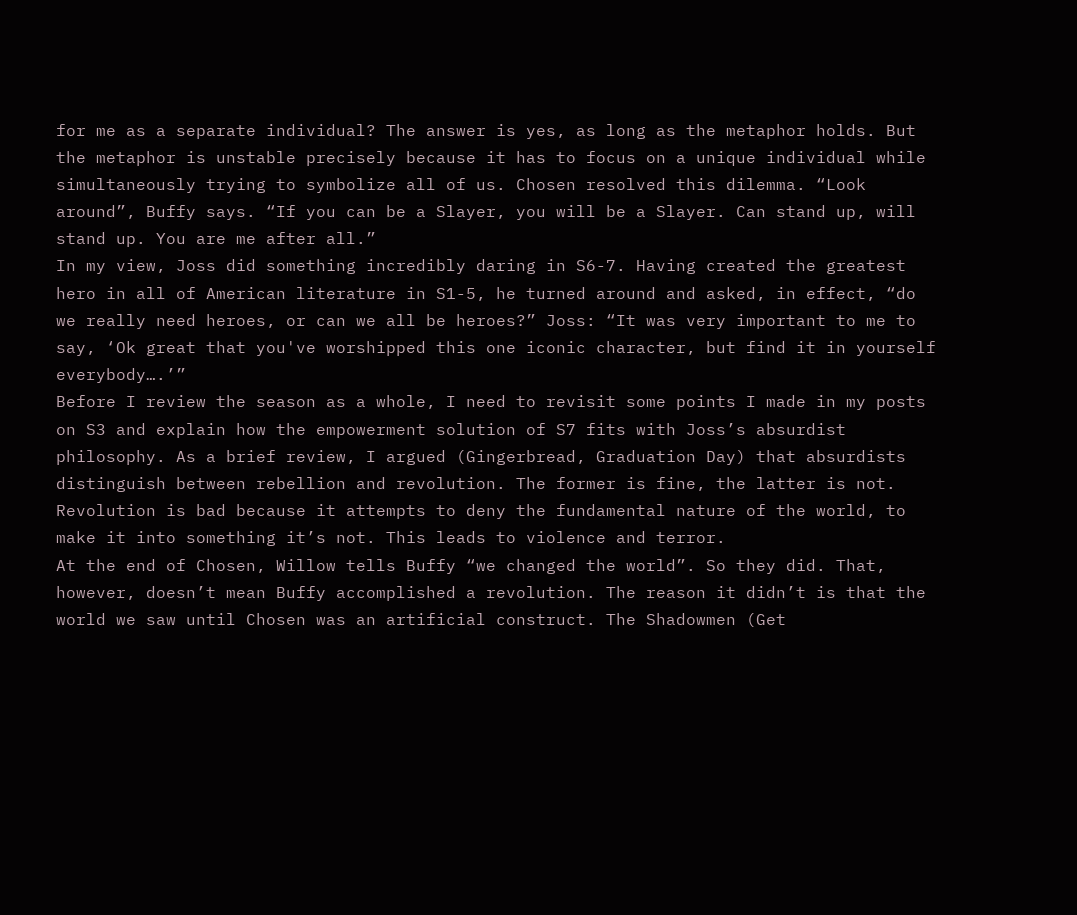for me as a separate individual? The answer is yes, as long as the metaphor holds. But the metaphor is unstable precisely because it has to focus on a unique individual while simultaneously trying to symbolize all of us. Chosen resolved this dilemma. “Look around”, Buffy says. “If you can be a Slayer, you will be a Slayer. Can stand up, will stand up. You are me after all.”
In my view, Joss did something incredibly daring in S6-7. Having created the greatest hero in all of American literature in S1-5, he turned around and asked, in effect, “do we really need heroes, or can we all be heroes?” Joss: “It was very important to me to say, ‘Ok great that you've worshipped this one iconic character, but find it in yourself everybody….’”
Before I review the season as a whole, I need to revisit some points I made in my posts on S3 and explain how the empowerment solution of S7 fits with Joss’s absurdist philosophy. As a brief review, I argued (Gingerbread, Graduation Day) that absurdists distinguish between rebellion and revolution. The former is fine, the latter is not. Revolution is bad because it attempts to deny the fundamental nature of the world, to make it into something it’s not. This leads to violence and terror.
At the end of Chosen, Willow tells Buffy “we changed the world”. So they did. That, however, doesn’t mean Buffy accomplished a revolution. The reason it didn’t is that the world we saw until Chosen was an artificial construct. The Shadowmen (Get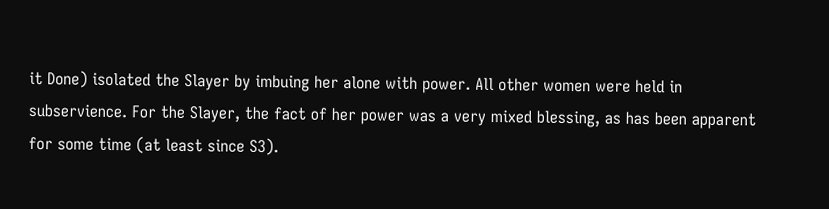it Done) isolated the Slayer by imbuing her alone with power. All other women were held in subservience. For the Slayer, the fact of her power was a very mixed blessing, as has been apparent for some time (at least since S3).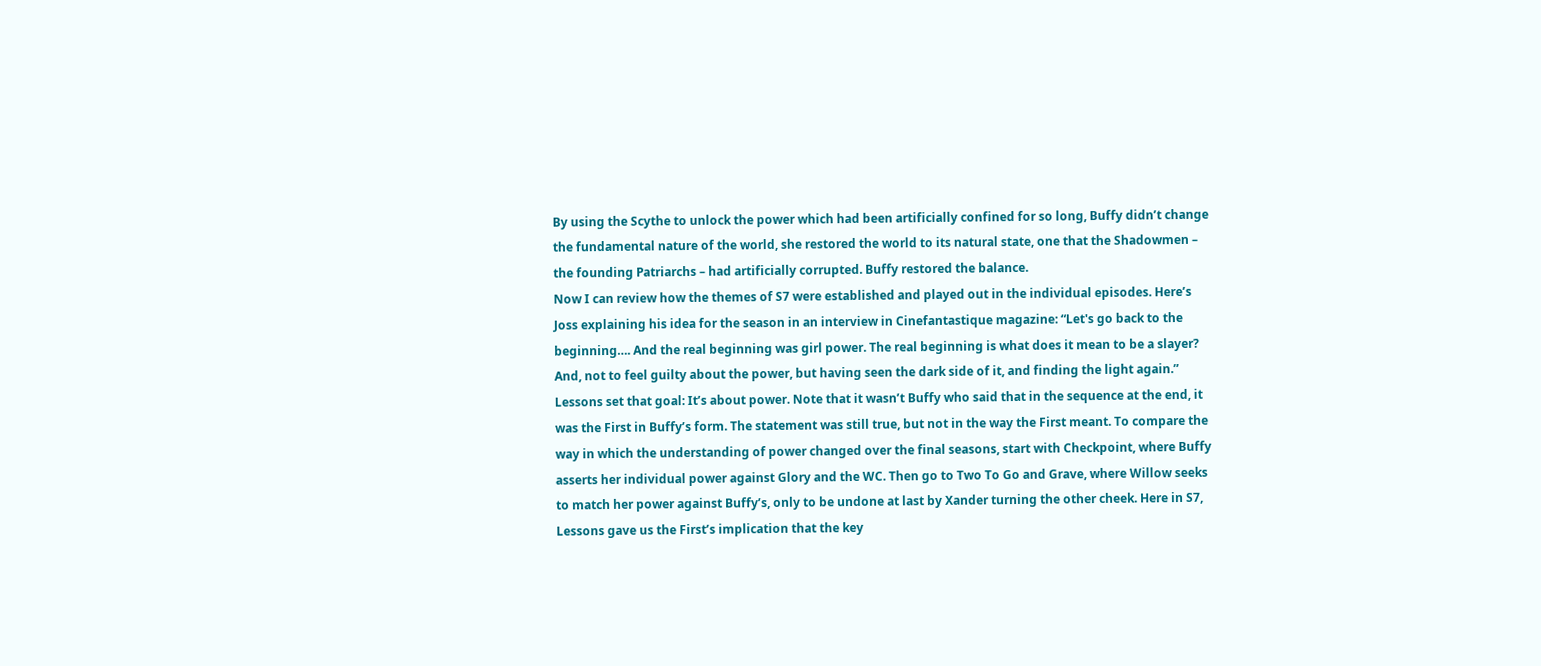By using the Scythe to unlock the power which had been artificially confined for so long, Buffy didn’t change the fundamental nature of the world, she restored the world to its natural state, one that the Shadowmen – the founding Patriarchs – had artificially corrupted. Buffy restored the balance.
Now I can review how the themes of S7 were established and played out in the individual episodes. Here’s Joss explaining his idea for the season in an interview in Cinefantastique magazine: “Let's go back to the beginning…. And the real beginning was girl power. The real beginning is what does it mean to be a slayer? And, not to feel guilty about the power, but having seen the dark side of it, and finding the light again.”
Lessons set that goal: It’s about power. Note that it wasn’t Buffy who said that in the sequence at the end, it was the First in Buffy’s form. The statement was still true, but not in the way the First meant. To compare the way in which the understanding of power changed over the final seasons, start with Checkpoint, where Buffy asserts her individual power against Glory and the WC. Then go to Two To Go and Grave, where Willow seeks to match her power against Buffy’s, only to be undone at last by Xander turning the other cheek. Here in S7, Lessons gave us the First’s implication that the key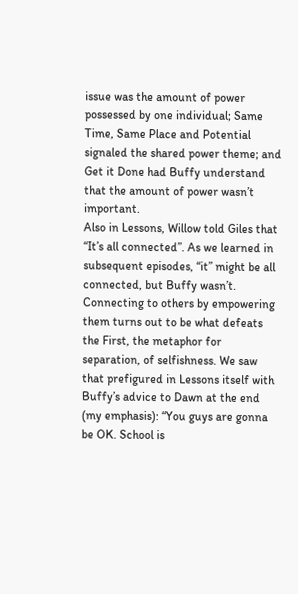issue was the amount of power possessed by one individual; Same Time, Same Place and Potential signaled the shared power theme; and Get it Done had Buffy understand that the amount of power wasn’t important.
Also in Lessons, Willow told Giles that “It’s all connected”. As we learned in subsequent episodes, “it” might be all connected, but Buffy wasn’t. Connecting to others by empowering them turns out to be what defeats the First, the metaphor for separation, of selfishness. We saw that prefigured in Lessons itself with Buffy’s advice to Dawn at the end (my emphasis): “You guys are gonna be OK. School is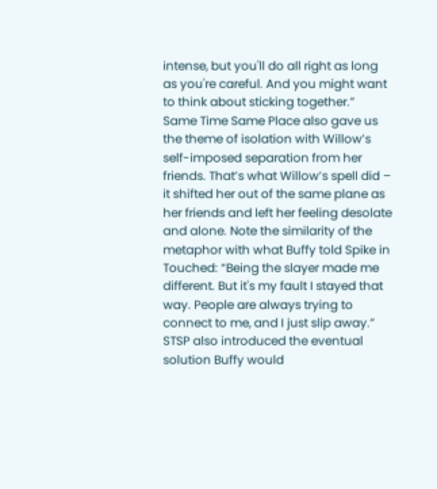intense, but you'll do all right as long as you're careful. And you might want to think about sticking together.”
Same Time Same Place also gave us the theme of isolation with Willow’s self-imposed separation from her friends. That’s what Willow’s spell did – it shifted her out of the same plane as her friends and left her feeling desolate and alone. Note the similarity of the metaphor with what Buffy told Spike in Touched: “Being the slayer made me different. But it's my fault I stayed that way. People are always trying to connect to me, and I just slip away.”
STSP also introduced the eventual solution Buffy would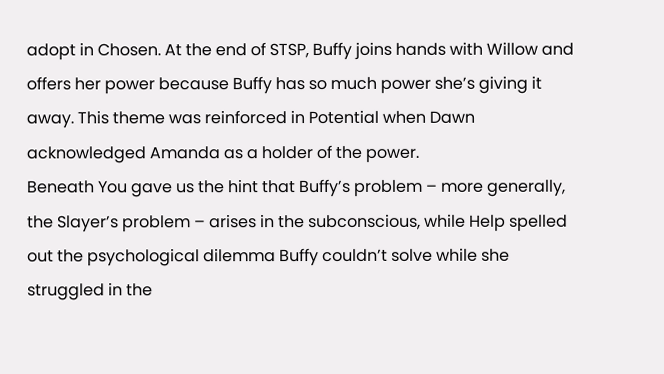adopt in Chosen. At the end of STSP, Buffy joins hands with Willow and offers her power because Buffy has so much power she’s giving it away. This theme was reinforced in Potential when Dawn acknowledged Amanda as a holder of the power.
Beneath You gave us the hint that Buffy’s problem – more generally, the Slayer’s problem – arises in the subconscious, while Help spelled out the psychological dilemma Buffy couldn’t solve while she struggled in the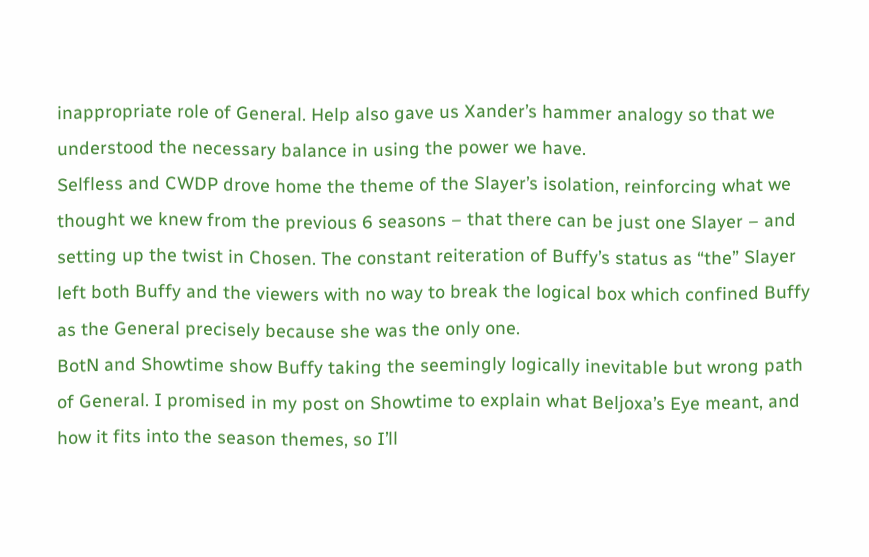inappropriate role of General. Help also gave us Xander’s hammer analogy so that we understood the necessary balance in using the power we have.
Selfless and CWDP drove home the theme of the Slayer’s isolation, reinforcing what we thought we knew from the previous 6 seasons – that there can be just one Slayer – and setting up the twist in Chosen. The constant reiteration of Buffy’s status as “the” Slayer left both Buffy and the viewers with no way to break the logical box which confined Buffy as the General precisely because she was the only one.
BotN and Showtime show Buffy taking the seemingly logically inevitable but wrong path of General. I promised in my post on Showtime to explain what Beljoxa’s Eye meant, and how it fits into the season themes, so I’ll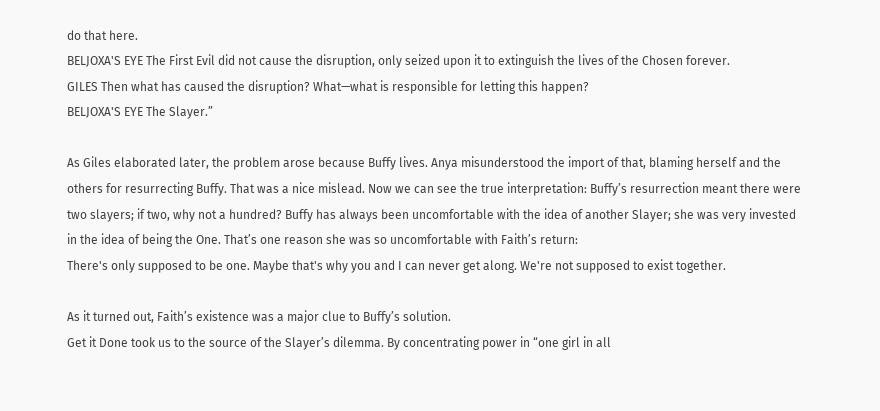do that here.
BELJOXA'S EYE The First Evil did not cause the disruption, only seized upon it to extinguish the lives of the Chosen forever.
GILES Then what has caused the disruption? What—what is responsible for letting this happen?
BELJOXA'S EYE The Slayer.”

As Giles elaborated later, the problem arose because Buffy lives. Anya misunderstood the import of that, blaming herself and the others for resurrecting Buffy. That was a nice mislead. Now we can see the true interpretation: Buffy’s resurrection meant there were two slayers; if two, why not a hundred? Buffy has always been uncomfortable with the idea of another Slayer; she was very invested in the idea of being the One. That’s one reason she was so uncomfortable with Faith’s return:
There's only supposed to be one. Maybe that's why you and I can never get along. We're not supposed to exist together.

As it turned out, Faith’s existence was a major clue to Buffy’s solution.
Get it Done took us to the source of the Slayer’s dilemma. By concentrating power in “one girl in all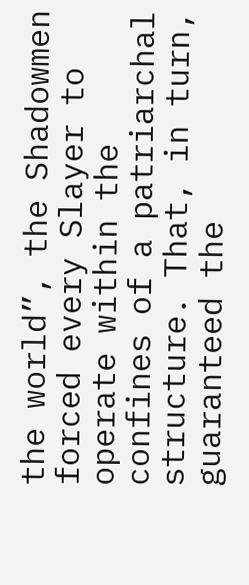the world”, the Shadowmen forced every Slayer to operate within the confines of a patriarchal structure. That, in turn, guaranteed the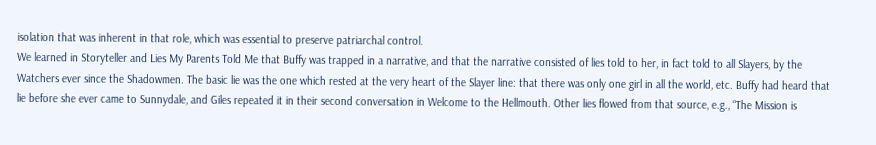isolation that was inherent in that role, which was essential to preserve patriarchal control.
We learned in Storyteller and Lies My Parents Told Me that Buffy was trapped in a narrative, and that the narrative consisted of lies told to her, in fact told to all Slayers, by the Watchers ever since the Shadowmen. The basic lie was the one which rested at the very heart of the Slayer line: that there was only one girl in all the world, etc. Buffy had heard that lie before she ever came to Sunnydale, and Giles repeated it in their second conversation in Welcome to the Hellmouth. Other lies flowed from that source, e.g., “The Mission is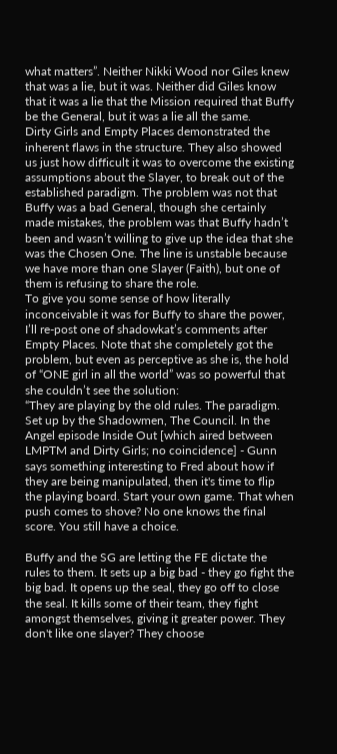what matters”. Neither Nikki Wood nor Giles knew that was a lie, but it was. Neither did Giles know that it was a lie that the Mission required that Buffy be the General, but it was a lie all the same.
Dirty Girls and Empty Places demonstrated the inherent flaws in the structure. They also showed us just how difficult it was to overcome the existing assumptions about the Slayer, to break out of the established paradigm. The problem was not that Buffy was a bad General, though she certainly made mistakes, the problem was that Buffy hadn’t been and wasn’t willing to give up the idea that she was the Chosen One. The line is unstable because we have more than one Slayer (Faith), but one of them is refusing to share the role.
To give you some sense of how literally inconceivable it was for Buffy to share the power, I’ll re-post one of shadowkat’s comments after Empty Places. Note that she completely got the problem, but even as perceptive as she is, the hold of “ONE girl in all the world” was so powerful that she couldn’t see the solution:
“They are playing by the old rules. The paradigm. Set up by the Shadowmen, The Council. In the Angel episode Inside Out [which aired between LMPTM and Dirty Girls; no coincidence] - Gunn says something interesting to Fred about how if they are being manipulated, then it's time to flip the playing board. Start your own game. That when push comes to shove? No one knows the final score. You still have a choice.

Buffy and the SG are letting the FE dictate the rules to them. It sets up a big bad - they go fight the big bad. It opens up the seal, they go off to close the seal. It kills some of their team, they fight amongst themselves, giving it greater power. They don't like one slayer? They choose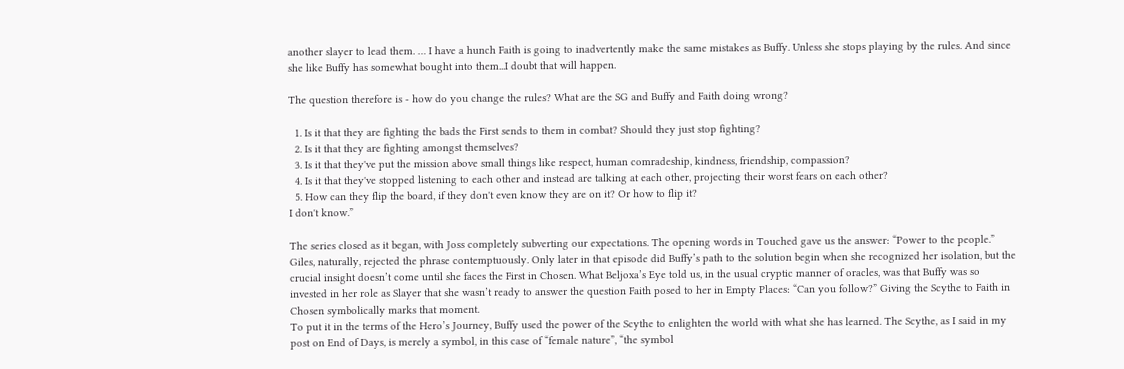another slayer to lead them. … I have a hunch Faith is going to inadvertently make the same mistakes as Buffy. Unless she stops playing by the rules. And since she like Buffy has somewhat bought into them...I doubt that will happen.

The question therefore is - how do you change the rules? What are the SG and Buffy and Faith doing wrong?

  1. Is it that they are fighting the bads the First sends to them in combat? Should they just stop fighting?
  2. Is it that they are fighting amongst themselves?
  3. Is it that they've put the mission above small things like respect, human comradeship, kindness, friendship, compassion?
  4. Is it that they've stopped listening to each other and instead are talking at each other, projecting their worst fears on each other?
  5. How can they flip the board, if they don't even know they are on it? Or how to flip it?
I don't know.”

The series closed as it began, with Joss completely subverting our expectations. The opening words in Touched gave us the answer: “Power to the people.” Giles, naturally, rejected the phrase contemptuously. Only later in that episode did Buffy’s path to the solution begin when she recognized her isolation, but the crucial insight doesn’t come until she faces the First in Chosen. What Beljoxa’s Eye told us, in the usual cryptic manner of oracles, was that Buffy was so invested in her role as Slayer that she wasn’t ready to answer the question Faith posed to her in Empty Places: “Can you follow?” Giving the Scythe to Faith in Chosen symbolically marks that moment.
To put it in the terms of the Hero’s Journey, Buffy used the power of the Scythe to enlighten the world with what she has learned. The Scythe, as I said in my post on End of Days, is merely a symbol, in this case of “female nature”, “the symbol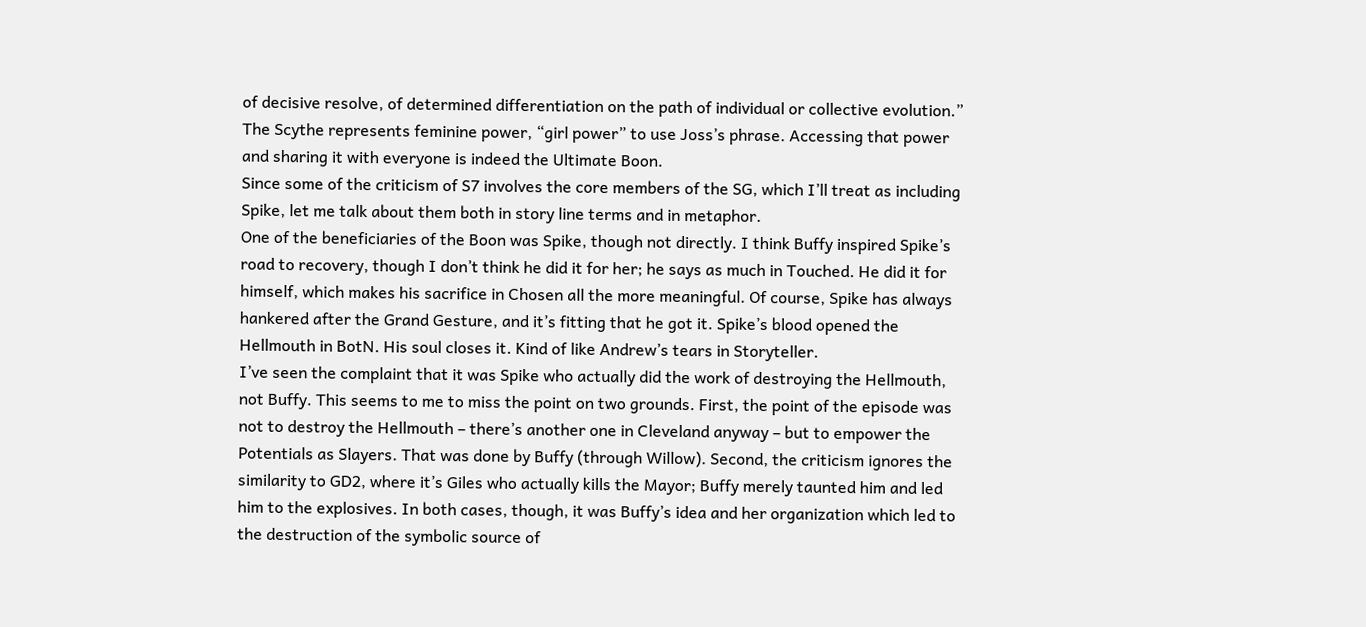of decisive resolve, of determined differentiation on the path of individual or collective evolution.” The Scythe represents feminine power, “girl power” to use Joss’s phrase. Accessing that power and sharing it with everyone is indeed the Ultimate Boon.
Since some of the criticism of S7 involves the core members of the SG, which I’ll treat as including Spike, let me talk about them both in story line terms and in metaphor.
One of the beneficiaries of the Boon was Spike, though not directly. I think Buffy inspired Spike’s road to recovery, though I don’t think he did it for her; he says as much in Touched. He did it for himself, which makes his sacrifice in Chosen all the more meaningful. Of course, Spike has always hankered after the Grand Gesture, and it’s fitting that he got it. Spike’s blood opened the Hellmouth in BotN. His soul closes it. Kind of like Andrew’s tears in Storyteller.
I’ve seen the complaint that it was Spike who actually did the work of destroying the Hellmouth, not Buffy. This seems to me to miss the point on two grounds. First, the point of the episode was not to destroy the Hellmouth – there’s another one in Cleveland anyway – but to empower the Potentials as Slayers. That was done by Buffy (through Willow). Second, the criticism ignores the similarity to GD2, where it’s Giles who actually kills the Mayor; Buffy merely taunted him and led him to the explosives. In both cases, though, it was Buffy’s idea and her organization which led to the destruction of the symbolic source of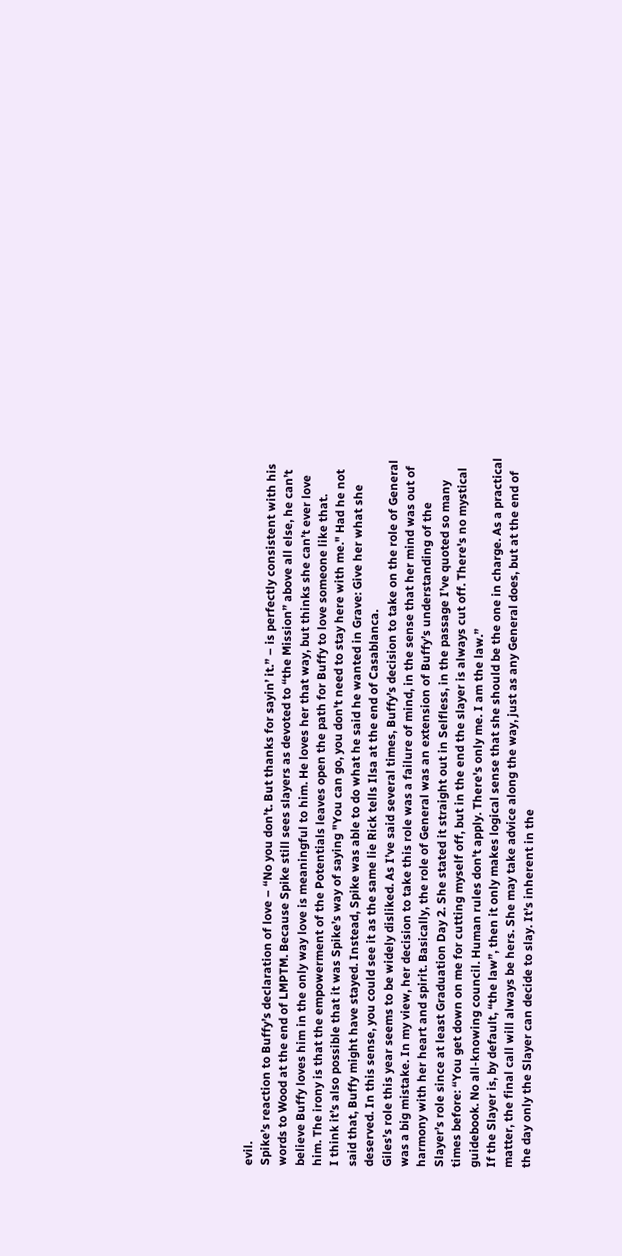evil.
Spike’s reaction to Buffy’s declaration of love – “No you don’t. But thanks for sayin’ it.” – is perfectly consistent with his words to Wood at the end of LMPTM. Because Spike still sees slayers as devoted to “the Mission” above all else, he can’t believe Buffy loves him in the only way love is meaningful to him. He loves her that way, but thinks she can’t ever love him. The irony is that the empowerment of the Potentials leaves open the path for Buffy to love someone like that.
I think it’s also possible that it was Spike’s way of saying "You can go, you don't need to stay here with me." Had he not said that, Buffy might have stayed. Instead, Spike was able to do what he said he wanted in Grave: Give her what she deserved. In this sense, you could see it as the same lie Rick tells Ilsa at the end of Casablanca.
Giles’s role this year seems to be widely disliked. As I’ve said several times, Buffy’s decision to take on the role of General was a big mistake. In my view, her decision to take this role was a failure of mind, in the sense that her mind was out of harmony with her heart and spirit. Basically, the role of General was an extension of Buffy’s understanding of the Slayer’s role since at least Graduation Day 2. She stated it straight out in Selfless, in the passage I’ve quoted so many times before: “You get down on me for cutting myself off, but in the end the slayer is always cut off. There's no mystical guidebook. No all-knowing council. Human rules don't apply. There's only me. I am the law.”
If the Slayer is, by default, “the law”, then it only makes logical sense that she should be the one in charge. As a practical matter, the final call will always be hers. She may take advice along the way, just as any General does, but at the end of the day only the Slayer can decide to slay. It’s inherent in the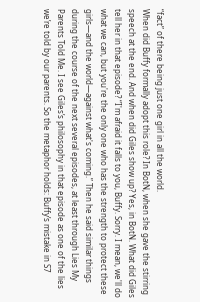“fact” of there being just one girl in all the world.
When did Buffy formally adopt this role? In BotN, when she gave the stirring speech at the end. And when did Giles show up? Yes, in BotN. What did Giles tell her in that episode? “I'm afraid it falls to you, Buffy. Sorry. I mean, we'll do what we can, but you're the only one who has the strength to protect these girls—and the world—against what's coming.” Then he said similar things during the course of the next several episodes, at least through Lies My Parents Told Me. I see Giles’s philosophy in that episode as one of the lies we’re told by our parents. So the metaphor holds: Buffy’s mistake in S7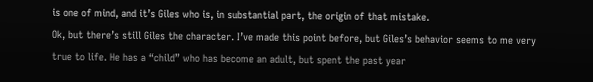is one of mind, and it’s Giles who is, in substantial part, the origin of that mistake.
Ok, but there’s still Giles the character. I’ve made this point before, but Giles’s behavior seems to me very true to life. He has a “child” who has become an adult, but spent the past year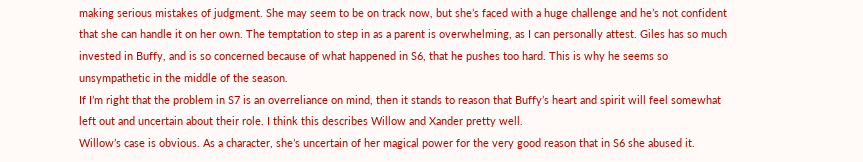making serious mistakes of judgment. She may seem to be on track now, but she’s faced with a huge challenge and he’s not confident that she can handle it on her own. The temptation to step in as a parent is overwhelming, as I can personally attest. Giles has so much invested in Buffy, and is so concerned because of what happened in S6, that he pushes too hard. This is why he seems so unsympathetic in the middle of the season.
If I’m right that the problem in S7 is an overreliance on mind, then it stands to reason that Buffy’s heart and spirit will feel somewhat left out and uncertain about their role. I think this describes Willow and Xander pretty well.
Willow’s case is obvious. As a character, she’s uncertain of her magical power for the very good reason that in S6 she abused it.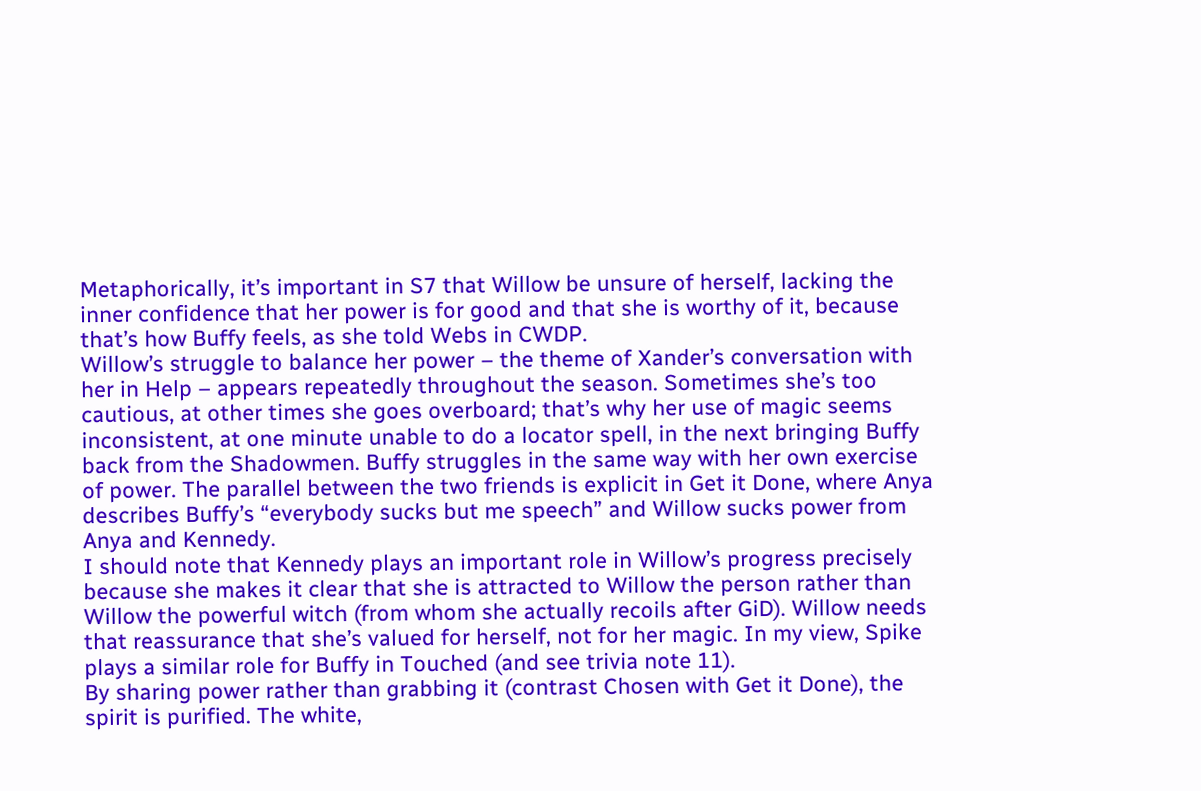Metaphorically, it’s important in S7 that Willow be unsure of herself, lacking the inner confidence that her power is for good and that she is worthy of it, because that’s how Buffy feels, as she told Webs in CWDP.
Willow’s struggle to balance her power – the theme of Xander’s conversation with her in Help – appears repeatedly throughout the season. Sometimes she’s too cautious, at other times she goes overboard; that’s why her use of magic seems inconsistent, at one minute unable to do a locator spell, in the next bringing Buffy back from the Shadowmen. Buffy struggles in the same way with her own exercise of power. The parallel between the two friends is explicit in Get it Done, where Anya describes Buffy’s “everybody sucks but me speech” and Willow sucks power from Anya and Kennedy.
I should note that Kennedy plays an important role in Willow’s progress precisely because she makes it clear that she is attracted to Willow the person rather than Willow the powerful witch (from whom she actually recoils after GiD). Willow needs that reassurance that she’s valued for herself, not for her magic. In my view, Spike plays a similar role for Buffy in Touched (and see trivia note 11).
By sharing power rather than grabbing it (contrast Chosen with Get it Done), the spirit is purified. The white,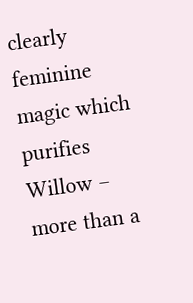clearly feminine magic which purifies Willow – more than a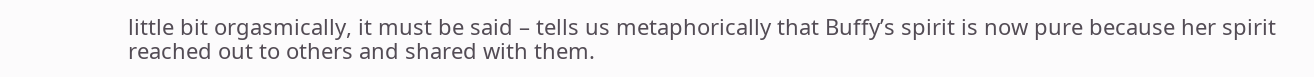little bit orgasmically, it must be said – tells us metaphorically that Buffy’s spirit is now pure because her spirit reached out to others and shared with them.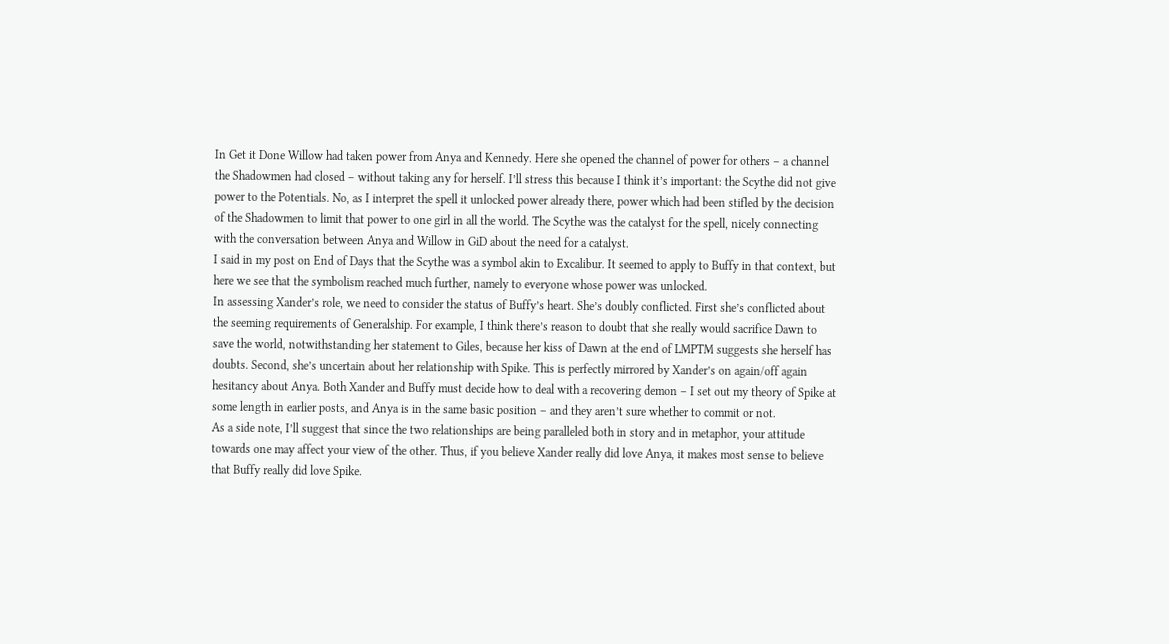In Get it Done Willow had taken power from Anya and Kennedy. Here she opened the channel of power for others – a channel the Shadowmen had closed – without taking any for herself. I’ll stress this because I think it’s important: the Scythe did not give power to the Potentials. No, as I interpret the spell it unlocked power already there, power which had been stifled by the decision of the Shadowmen to limit that power to one girl in all the world. The Scythe was the catalyst for the spell, nicely connecting with the conversation between Anya and Willow in GiD about the need for a catalyst.
I said in my post on End of Days that the Scythe was a symbol akin to Excalibur. It seemed to apply to Buffy in that context, but here we see that the symbolism reached much further, namely to everyone whose power was unlocked.
In assessing Xander’s role, we need to consider the status of Buffy’s heart. She’s doubly conflicted. First she’s conflicted about the seeming requirements of Generalship. For example, I think there’s reason to doubt that she really would sacrifice Dawn to save the world, notwithstanding her statement to Giles, because her kiss of Dawn at the end of LMPTM suggests she herself has doubts. Second, she’s uncertain about her relationship with Spike. This is perfectly mirrored by Xander’s on again/off again hesitancy about Anya. Both Xander and Buffy must decide how to deal with a recovering demon – I set out my theory of Spike at some length in earlier posts, and Anya is in the same basic position – and they aren’t sure whether to commit or not.
As a side note, I’ll suggest that since the two relationships are being paralleled both in story and in metaphor, your attitude towards one may affect your view of the other. Thus, if you believe Xander really did love Anya, it makes most sense to believe that Buffy really did love Spike.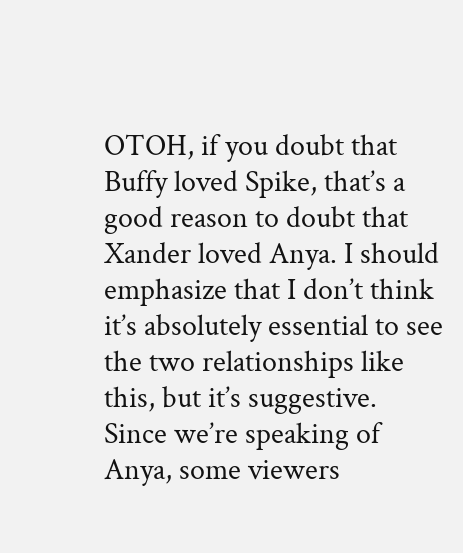OTOH, if you doubt that Buffy loved Spike, that’s a good reason to doubt that Xander loved Anya. I should emphasize that I don’t think it’s absolutely essential to see the two relationships like this, but it’s suggestive.
Since we’re speaking of Anya, some viewers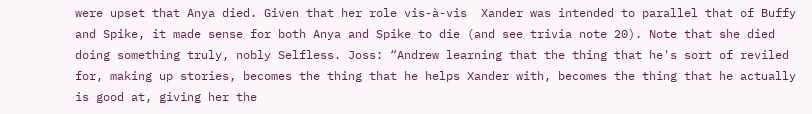were upset that Anya died. Given that her role vis-à-vis  Xander was intended to parallel that of Buffy and Spike, it made sense for both Anya and Spike to die (and see trivia note 20). Note that she died doing something truly, nobly Selfless. Joss: “Andrew learning that the thing that he's sort of reviled for, making up stories, becomes the thing that he helps Xander with, becomes the thing that he actually is good at, giving her the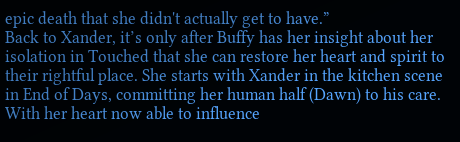epic death that she didn't actually get to have.”
Back to Xander, it’s only after Buffy has her insight about her isolation in Touched that she can restore her heart and spirit to their rightful place. She starts with Xander in the kitchen scene in End of Days, committing her human half (Dawn) to his care. With her heart now able to influence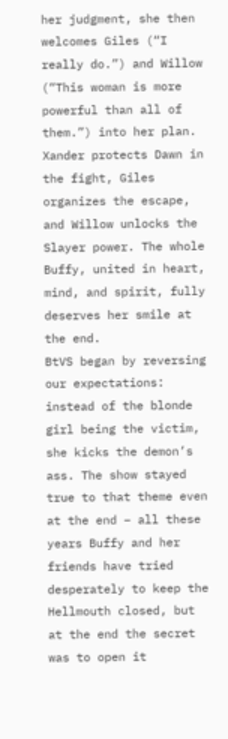her judgment, she then welcomes Giles (“I really do.”) and Willow (“This woman is more powerful than all of them.”) into her plan. Xander protects Dawn in the fight, Giles organizes the escape, and Willow unlocks the Slayer power. The whole Buffy, united in heart, mind, and spirit, fully deserves her smile at the end.
BtVS began by reversing our expectations: instead of the blonde girl being the victim, she kicks the demon’s ass. The show stayed true to that theme even at the end – all these years Buffy and her friends have tried desperately to keep the Hellmouth closed, but at the end the secret was to open it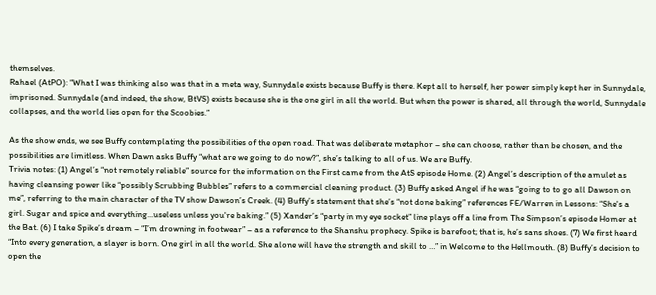themselves.
Rahael (AtPO): “What I was thinking also was that in a meta way, Sunnydale exists because Buffy is there. Kept all to herself, her power simply kept her in Sunnydale, imprisoned. Sunnydale (and indeed, the show, BtVS) exists because she is the one girl in all the world. But when the power is shared, all through the world, Sunnydale collapses, and the world lies open for the Scoobies.”

As the show ends, we see Buffy contemplating the possibilities of the open road. That was deliberate metaphor – she can choose, rather than be chosen, and the possibilities are limitless. When Dawn asks Buffy “what are we going to do now?”, she’s talking to all of us. We are Buffy.
Trivia notes: (1) Angel’s “not remotely reliable” source for the information on the First came from the AtS episode Home. (2) Angel’s description of the amulet as having cleansing power like “possibly Scrubbing Bubbles” refers to a commercial cleaning product. (3) Buffy asked Angel if he was “going to to go all Dawson on me”, referring to the main character of the TV show Dawson’s Creek. (4) Buffy’s statement that she’s “not done baking” references FE/Warren in Lessons: “She's a girl. Sugar and spice and everything...useless unless you're baking.” (5) Xander’s “party in my eye socket” line plays off a line from The Simpson’s episode Homer at the Bat. (6) I take Spike’s dream – “I’m drowning in footwear” – as a reference to the Shanshu prophecy. Spike is barefoot; that is, he’s sans shoes. (7) We first heard “Into every generation, a slayer is born. One girl in all the world. She alone will have the strength and skill to …” in Welcome to the Hellmouth. (8) Buffy’s decision to open the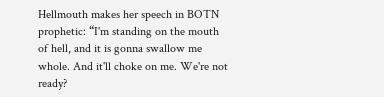Hellmouth makes her speech in BOTN prophetic: “I'm standing on the mouth of hell, and it is gonna swallow me whole. And it'll choke on me. We're not ready?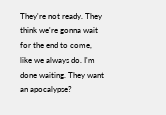They're not ready. They think we're gonna wait for the end to come, like we always do. I'm done waiting. They want an apocalypse?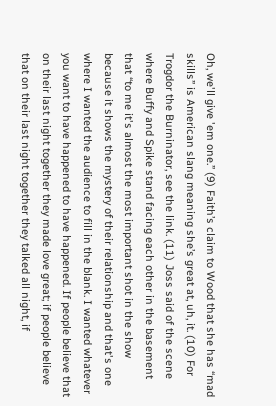Oh, we'll give 'em one.” (9) Faith’s claim to Wood that she has “mad skills” is American slang meaning she’s great at, uh, it. (10) For Trogdor the Burninator, see the link. (11) Joss said of the scene where Buffy and Spike stand facing each other in the basement that “to me it's almost the most important shot in the show because it shows the mystery of their relationship and that's one where I wanted the audience to fill in the blank. I wanted whatever you want to have happened to have happened. If people believe that on their last night together they made love great; if people believe that on their last night together they talked all night, if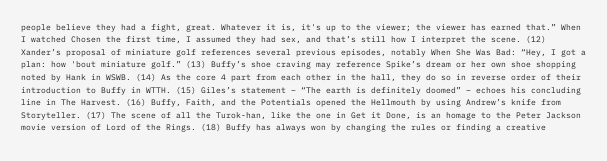people believe they had a fight, great. Whatever it is, it's up to the viewer; the viewer has earned that.” When I watched Chosen the first time, I assumed they had sex, and that’s still how I interpret the scene. (12) Xander’s proposal of miniature golf references several previous episodes, notably When She Was Bad: “Hey, I got a plan: how 'bout miniature golf.” (13) Buffy’s shoe craving may reference Spike’s dream or her own shoe shopping noted by Hank in WSWB. (14) As the core 4 part from each other in the hall, they do so in reverse order of their introduction to Buffy in WTTH. (15) Giles’s statement – “The earth is definitely doomed” – echoes his concluding line in The Harvest. (16) Buffy, Faith, and the Potentials opened the Hellmouth by using Andrew’s knife from Storyteller. (17) The scene of all the Turok-han, like the one in Get it Done, is an homage to the Peter Jackson movie version of Lord of the Rings. (18) Buffy has always won by changing the rules or finding a creative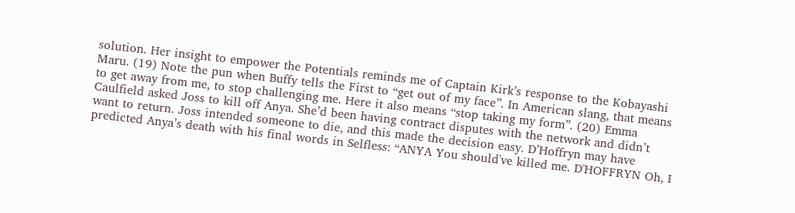solution. Her insight to empower the Potentials reminds me of Captain Kirk’s response to the Kobayashi Maru. (19) Note the pun when Buffy tells the First to “get out of my face”. In American slang, that means to get away from me, to stop challenging me. Here it also means “stop taking my form”. (20) Emma Caulfield asked Joss to kill off Anya. She’d been having contract disputes with the network and didn’t want to return. Joss intended someone to die, and this made the decision easy. D’Hoffryn may have predicted Anya’s death with his final words in Selfless: “ANYA You should've killed me. D'HOFFRYN Oh, I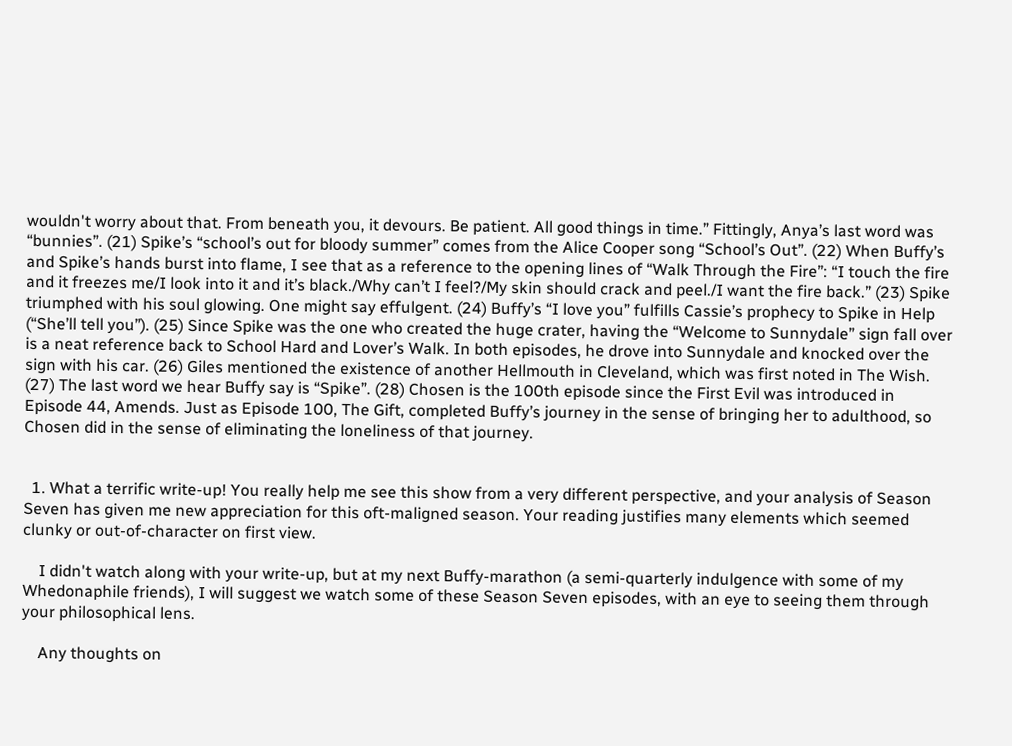wouldn't worry about that. From beneath you, it devours. Be patient. All good things in time.” Fittingly, Anya’s last word was “bunnies”. (21) Spike’s “school’s out for bloody summer” comes from the Alice Cooper song “School’s Out”. (22) When Buffy’s and Spike’s hands burst into flame, I see that as a reference to the opening lines of “Walk Through the Fire”: “I touch the fire and it freezes me/I look into it and it’s black./Why can’t I feel?/My skin should crack and peel./I want the fire back.” (23) Spike triumphed with his soul glowing. One might say effulgent. (24) Buffy’s “I love you” fulfills Cassie’s prophecy to Spike in Help (“She’ll tell you”). (25) Since Spike was the one who created the huge crater, having the “Welcome to Sunnydale” sign fall over is a neat reference back to School Hard and Lover’s Walk. In both episodes, he drove into Sunnydale and knocked over the sign with his car. (26) Giles mentioned the existence of another Hellmouth in Cleveland, which was first noted in The Wish. (27) The last word we hear Buffy say is “Spike”. (28) Chosen is the 100th episode since the First Evil was introduced in Episode 44, Amends. Just as Episode 100, The Gift, completed Buffy’s journey in the sense of bringing her to adulthood, so Chosen did in the sense of eliminating the loneliness of that journey.


  1. What a terrific write-up! You really help me see this show from a very different perspective, and your analysis of Season Seven has given me new appreciation for this oft-maligned season. Your reading justifies many elements which seemed clunky or out-of-character on first view.

    I didn't watch along with your write-up, but at my next Buffy-marathon (a semi-quarterly indulgence with some of my Whedonaphile friends), I will suggest we watch some of these Season Seven episodes, with an eye to seeing them through your philosophical lens.

    Any thoughts on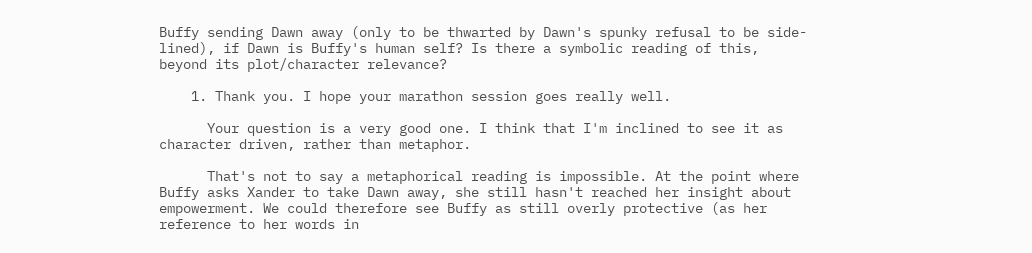Buffy sending Dawn away (only to be thwarted by Dawn's spunky refusal to be side-lined), if Dawn is Buffy's human self? Is there a symbolic reading of this, beyond its plot/character relevance?

    1. Thank you. I hope your marathon session goes really well.

      Your question is a very good one. I think that I'm inclined to see it as character driven, rather than metaphor.

      That's not to say a metaphorical reading is impossible. At the point where Buffy asks Xander to take Dawn away, she still hasn't reached her insight about empowerment. We could therefore see Buffy as still overly protective (as her reference to her words in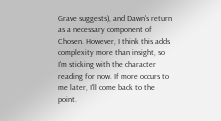Grave suggests), and Dawn's return as a necessary component of Chosen. However, I think this adds complexity more than insight, so I'm sticking with the character reading for now. If more occurs to me later, I'll come back to the point.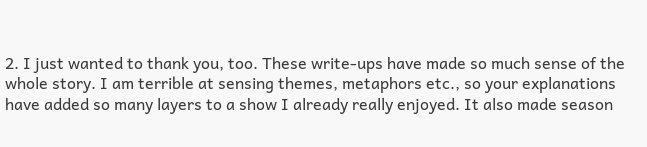2. I just wanted to thank you, too. These write-ups have made so much sense of the whole story. I am terrible at sensing themes, metaphors etc., so your explanations have added so many layers to a show I already really enjoyed. It also made season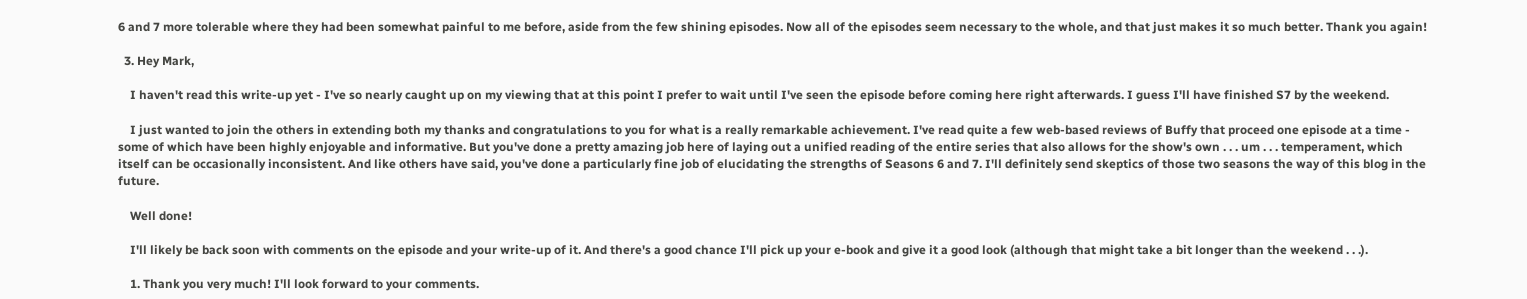6 and 7 more tolerable where they had been somewhat painful to me before, aside from the few shining episodes. Now all of the episodes seem necessary to the whole, and that just makes it so much better. Thank you again!

  3. Hey Mark,

    I haven't read this write-up yet - I've so nearly caught up on my viewing that at this point I prefer to wait until I've seen the episode before coming here right afterwards. I guess I'll have finished S7 by the weekend.

    I just wanted to join the others in extending both my thanks and congratulations to you for what is a really remarkable achievement. I've read quite a few web-based reviews of Buffy that proceed one episode at a time - some of which have been highly enjoyable and informative. But you've done a pretty amazing job here of laying out a unified reading of the entire series that also allows for the show's own . . . um . . . temperament, which itself can be occasionally inconsistent. And like others have said, you've done a particularly fine job of elucidating the strengths of Seasons 6 and 7. I'll definitely send skeptics of those two seasons the way of this blog in the future.

    Well done!

    I'll likely be back soon with comments on the episode and your write-up of it. And there's a good chance I'll pick up your e-book and give it a good look (although that might take a bit longer than the weekend . . .).

    1. Thank you very much! I'll look forward to your comments.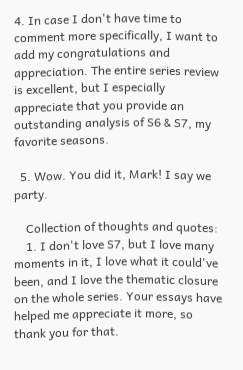4. In case I don't have time to comment more specifically, I want to add my congratulations and appreciation. The entire series review is excellent, but I especially appreciate that you provide an outstanding analysis of S6 & S7, my favorite seasons.

  5. Wow. You did it, Mark! I say we party.

    Collection of thoughts and quotes:
    1. I don't love S7, but I love many moments in it, I love what it could've been, and I love the thematic closure on the whole series. Your essays have helped me appreciate it more, so thank you for that.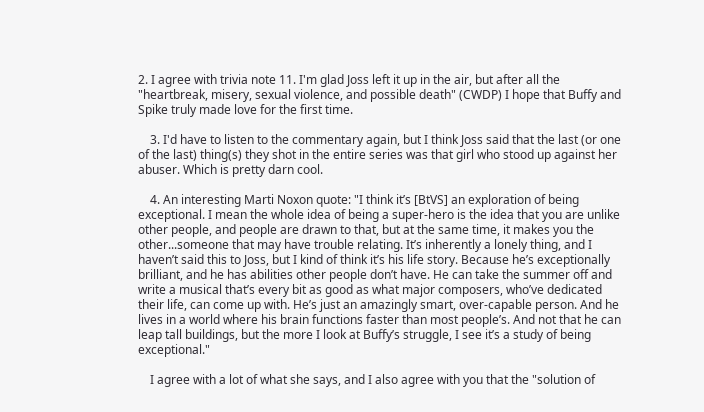2. I agree with trivia note 11. I'm glad Joss left it up in the air, but after all the "heartbreak, misery, sexual violence, and possible death" (CWDP) I hope that Buffy and Spike truly made love for the first time.

    3. I'd have to listen to the commentary again, but I think Joss said that the last (or one of the last) thing(s) they shot in the entire series was that girl who stood up against her abuser. Which is pretty darn cool.

    4. An interesting Marti Noxon quote: "I think it’s [BtVS] an exploration of being exceptional. I mean the whole idea of being a super-hero is the idea that you are unlike other people, and people are drawn to that, but at the same time, it makes you the other...someone that may have trouble relating. It’s inherently a lonely thing, and I haven’t said this to Joss, but I kind of think it’s his life story. Because he’s exceptionally brilliant, and he has abilities other people don’t have. He can take the summer off and write a musical that’s every bit as good as what major composers, who’ve dedicated their life, can come up with. He’s just an amazingly smart, over-capable person. And he lives in a world where his brain functions faster than most people’s. And not that he can leap tall buildings, but the more I look at Buffy’s struggle, I see it’s a study of being exceptional."

    I agree with a lot of what she says, and I also agree with you that the "solution of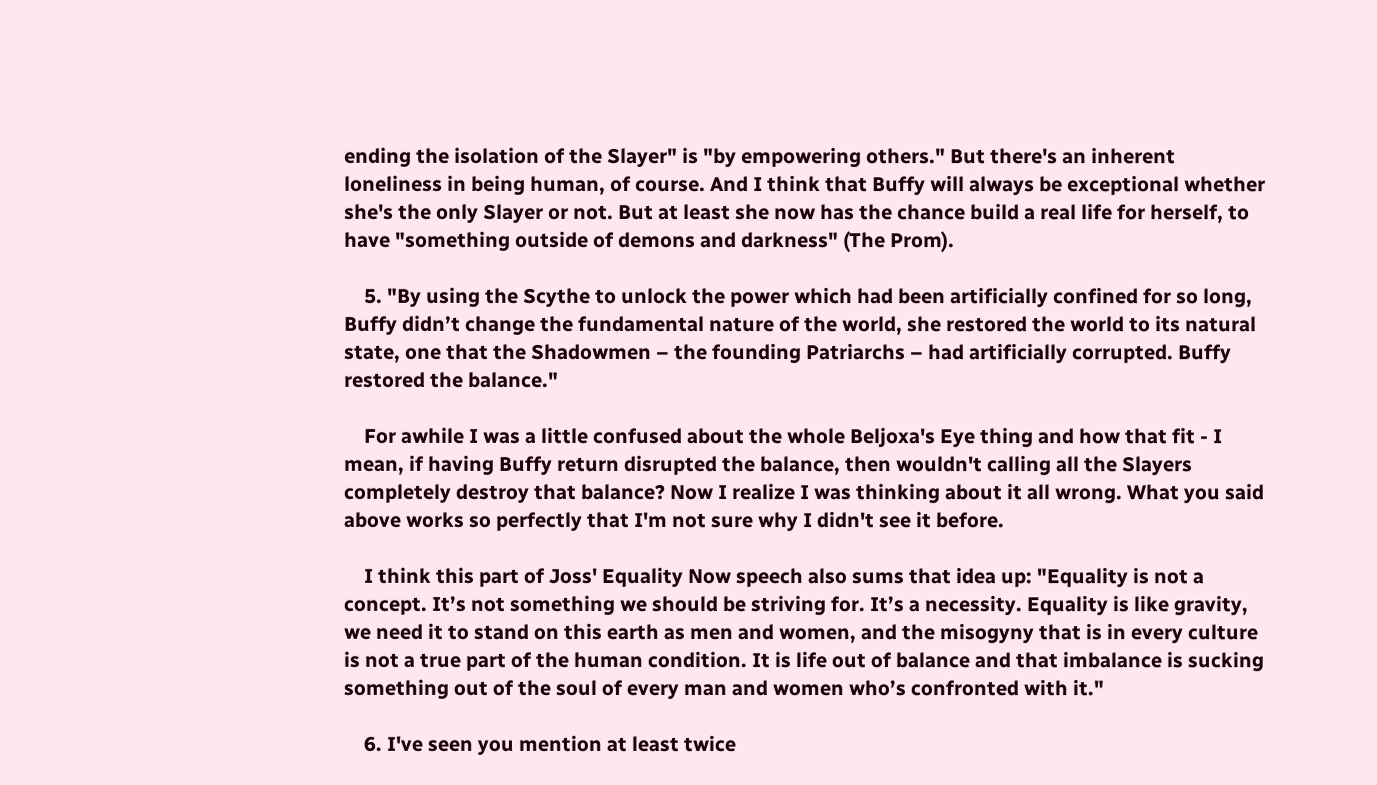ending the isolation of the Slayer" is "by empowering others." But there's an inherent loneliness in being human, of course. And I think that Buffy will always be exceptional whether she's the only Slayer or not. But at least she now has the chance build a real life for herself, to have "something outside of demons and darkness" (The Prom).

    5. "By using the Scythe to unlock the power which had been artificially confined for so long, Buffy didn’t change the fundamental nature of the world, she restored the world to its natural state, one that the Shadowmen – the founding Patriarchs – had artificially corrupted. Buffy restored the balance."

    For awhile I was a little confused about the whole Beljoxa's Eye thing and how that fit - I mean, if having Buffy return disrupted the balance, then wouldn't calling all the Slayers completely destroy that balance? Now I realize I was thinking about it all wrong. What you said above works so perfectly that I'm not sure why I didn't see it before.

    I think this part of Joss' Equality Now speech also sums that idea up: "Equality is not a concept. It’s not something we should be striving for. It’s a necessity. Equality is like gravity, we need it to stand on this earth as men and women, and the misogyny that is in every culture is not a true part of the human condition. It is life out of balance and that imbalance is sucking something out of the soul of every man and women who’s confronted with it."

    6. I've seen you mention at least twice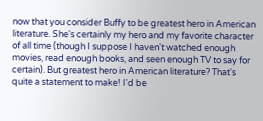now that you consider Buffy to be greatest hero in American literature. She's certainly my hero and my favorite character of all time (though I suppose I haven't watched enough movies, read enough books, and seen enough TV to say for certain). But greatest hero in American literature? That's quite a statement to make! I'd be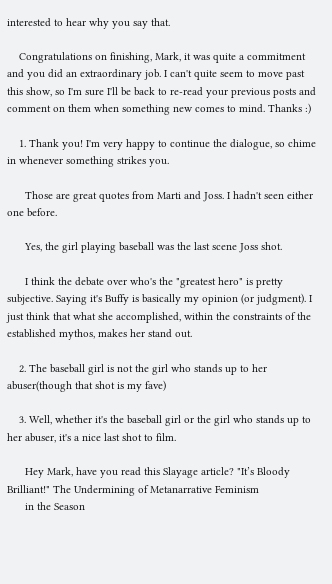interested to hear why you say that.

    Congratulations on finishing, Mark, it was quite a commitment and you did an extraordinary job. I can't quite seem to move past this show, so I'm sure I'll be back to re-read your previous posts and comment on them when something new comes to mind. Thanks :)

    1. Thank you! I'm very happy to continue the dialogue, so chime in whenever something strikes you.

      Those are great quotes from Marti and Joss. I hadn't seen either one before.

      Yes, the girl playing baseball was the last scene Joss shot.

      I think the debate over who's the "greatest hero" is pretty subjective. Saying it's Buffy is basically my opinion (or judgment). I just think that what she accomplished, within the constraints of the established mythos, makes her stand out.

    2. The baseball girl is not the girl who stands up to her abuser(though that shot is my fave)

    3. Well, whether it's the baseball girl or the girl who stands up to her abuser, it's a nice last shot to film.

      Hey Mark, have you read this Slayage article? "It’s Bloody Brilliant!" The Undermining of Metanarrative Feminism
      in the Season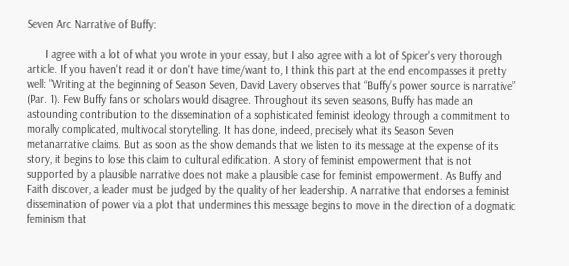Seven Arc Narrative of Buffy:

      I agree with a lot of what you wrote in your essay, but I also agree with a lot of Spicer's very thorough article. If you haven't read it or don't have time/want to, I think this part at the end encompasses it pretty well: "Writing at the beginning of Season Seven, David Lavery observes that “Buffy’s power source is narrative” (Par. 1). Few Buffy fans or scholars would disagree. Throughout its seven seasons, Buffy has made an astounding contribution to the dissemination of a sophisticated feminist ideology through a commitment to morally complicated, multivocal storytelling. It has done, indeed, precisely what its Season Seven metanarrative claims. But as soon as the show demands that we listen to its message at the expense of its story, it begins to lose this claim to cultural edification. A story of feminist empowerment that is not supported by a plausible narrative does not make a plausible case for feminist empowerment. As Buffy and Faith discover, a leader must be judged by the quality of her leadership. A narrative that endorses a feminist dissemination of power via a plot that undermines this message begins to move in the direction of a dogmatic feminism that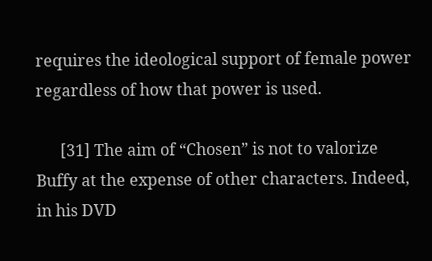requires the ideological support of female power regardless of how that power is used.

      [31] The aim of “Chosen” is not to valorize Buffy at the expense of other characters. Indeed, in his DVD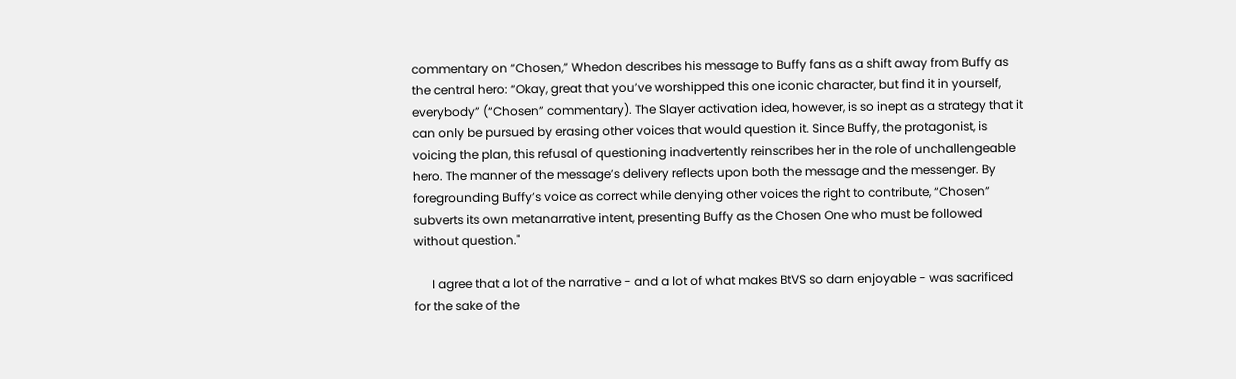commentary on “Chosen,” Whedon describes his message to Buffy fans as a shift away from Buffy as the central hero: “Okay, great that you’ve worshipped this one iconic character, but find it in yourself, everybody” (“Chosen” commentary). The Slayer activation idea, however, is so inept as a strategy that it can only be pursued by erasing other voices that would question it. Since Buffy, the protagonist, is voicing the plan, this refusal of questioning inadvertently reinscribes her in the role of unchallengeable hero. The manner of the message’s delivery reflects upon both the message and the messenger. By foregrounding Buffy’s voice as correct while denying other voices the right to contribute, “Chosen” subverts its own metanarrative intent, presenting Buffy as the Chosen One who must be followed without question."

      I agree that a lot of the narrative - and a lot of what makes BtVS so darn enjoyable - was sacrificed for the sake of the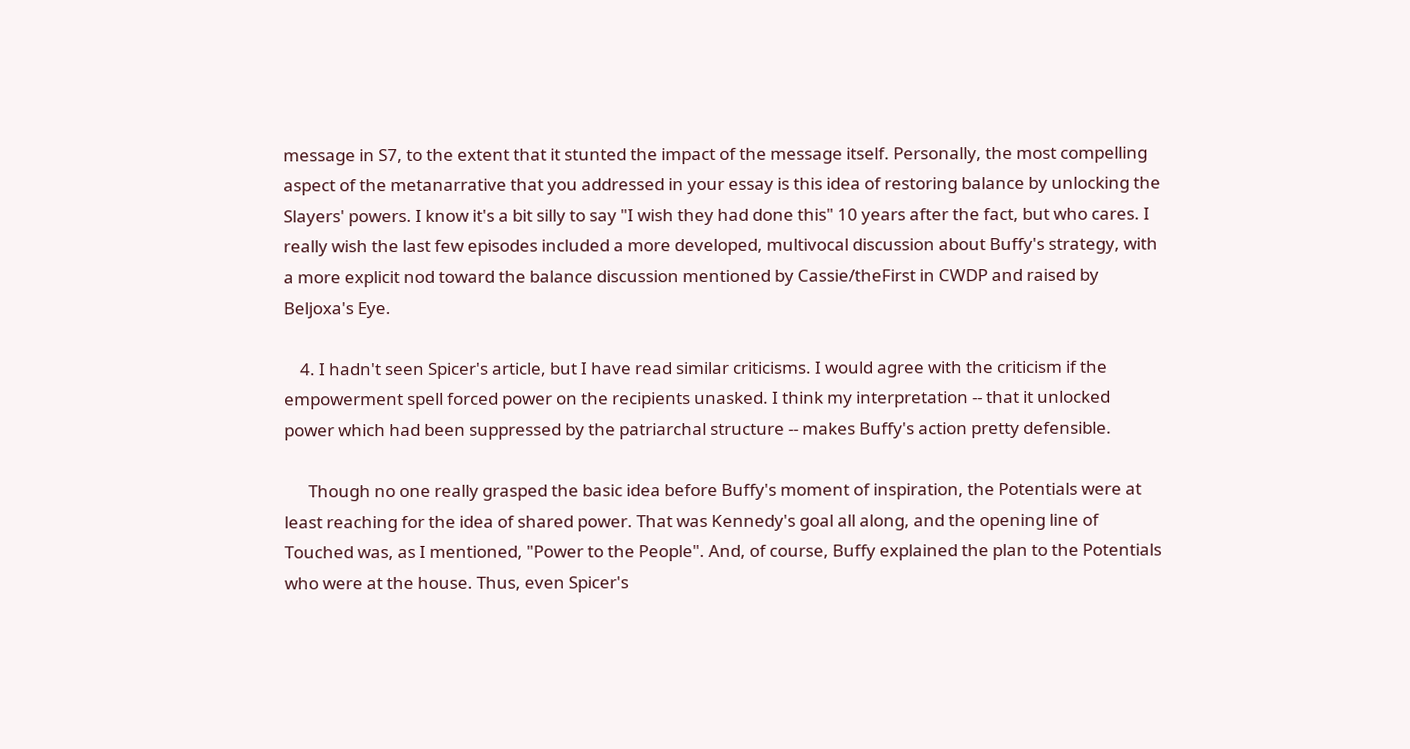message in S7, to the extent that it stunted the impact of the message itself. Personally, the most compelling aspect of the metanarrative that you addressed in your essay is this idea of restoring balance by unlocking the Slayers' powers. I know it's a bit silly to say "I wish they had done this" 10 years after the fact, but who cares. I really wish the last few episodes included a more developed, multivocal discussion about Buffy's strategy, with a more explicit nod toward the balance discussion mentioned by Cassie/theFirst in CWDP and raised by Beljoxa's Eye.

    4. I hadn't seen Spicer's article, but I have read similar criticisms. I would agree with the criticism if the empowerment spell forced power on the recipients unasked. I think my interpretation -- that it unlocked power which had been suppressed by the patriarchal structure -- makes Buffy's action pretty defensible.

      Though no one really grasped the basic idea before Buffy's moment of inspiration, the Potentials were at least reaching for the idea of shared power. That was Kennedy's goal all along, and the opening line of Touched was, as I mentioned, "Power to the People". And, of course, Buffy explained the plan to the Potentials who were at the house. Thus, even Spicer's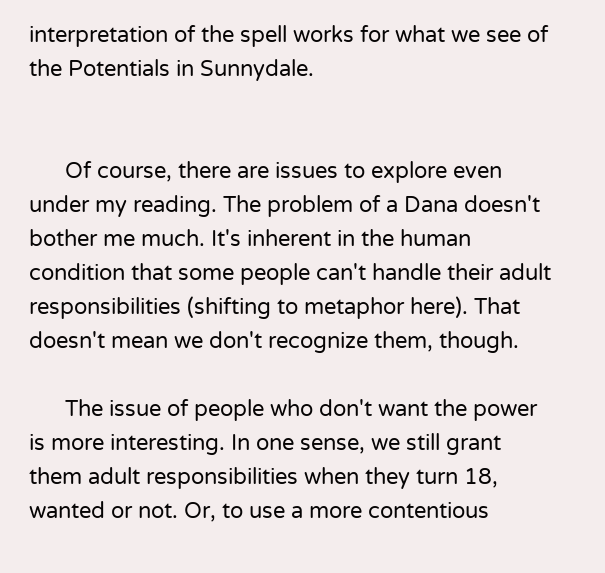interpretation of the spell works for what we see of the Potentials in Sunnydale.


      Of course, there are issues to explore even under my reading. The problem of a Dana doesn't bother me much. It's inherent in the human condition that some people can't handle their adult responsibilities (shifting to metaphor here). That doesn't mean we don't recognize them, though.

      The issue of people who don't want the power is more interesting. In one sense, we still grant them adult responsibilities when they turn 18, wanted or not. Or, to use a more contentious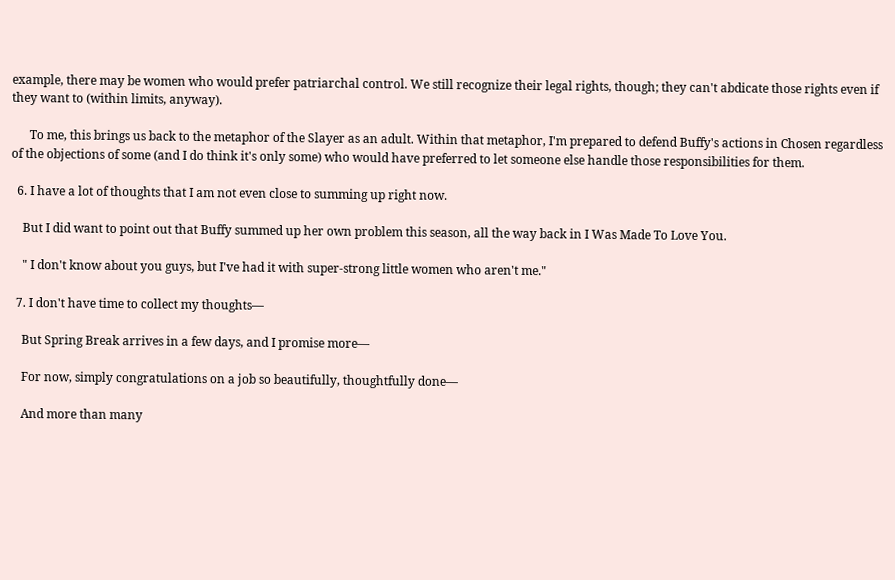example, there may be women who would prefer patriarchal control. We still recognize their legal rights, though; they can't abdicate those rights even if they want to (within limits, anyway).

      To me, this brings us back to the metaphor of the Slayer as an adult. Within that metaphor, I'm prepared to defend Buffy's actions in Chosen regardless of the objections of some (and I do think it's only some) who would have preferred to let someone else handle those responsibilities for them.

  6. I have a lot of thoughts that I am not even close to summing up right now.

    But I did want to point out that Buffy summed up her own problem this season, all the way back in I Was Made To Love You.

    " I don't know about you guys, but I've had it with super-strong little women who aren't me."

  7. I don't have time to collect my thoughts—

    But Spring Break arrives in a few days, and I promise more—

    For now, simply congratulations on a job so beautifully, thoughtfully done—

    And more than many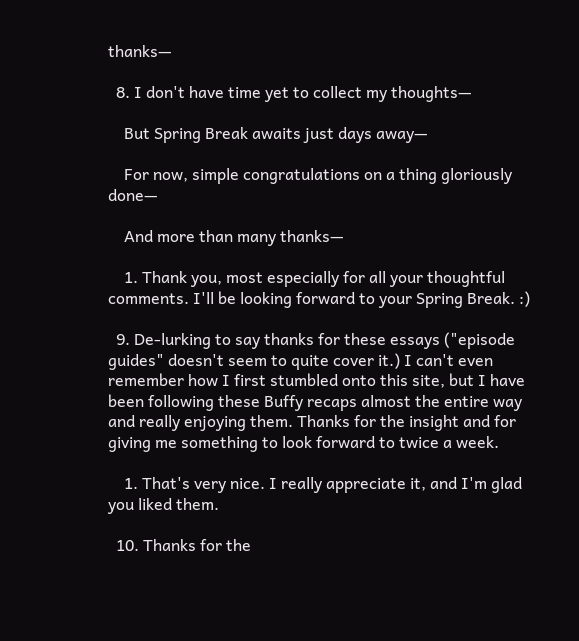thanks—

  8. I don't have time yet to collect my thoughts—

    But Spring Break awaits just days away—

    For now, simple congratulations on a thing gloriously done—

    And more than many thanks—

    1. Thank you, most especially for all your thoughtful comments. I'll be looking forward to your Spring Break. :)

  9. De-lurking to say thanks for these essays ("episode guides" doesn't seem to quite cover it.) I can't even remember how I first stumbled onto this site, but I have been following these Buffy recaps almost the entire way and really enjoying them. Thanks for the insight and for giving me something to look forward to twice a week.

    1. That's very nice. I really appreciate it, and I'm glad you liked them.

  10. Thanks for the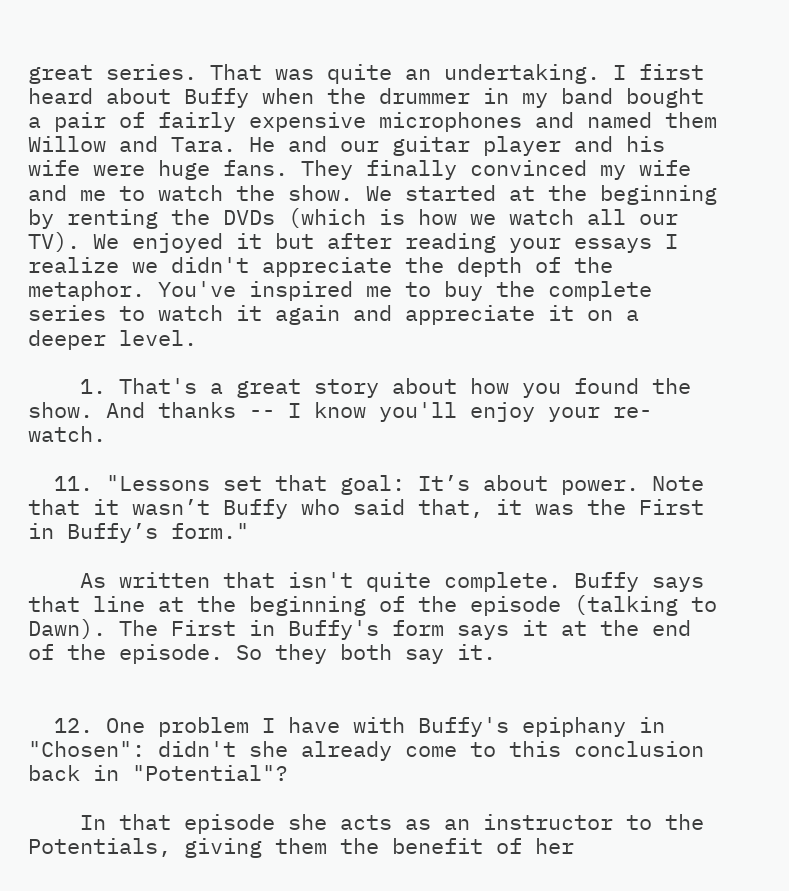great series. That was quite an undertaking. I first heard about Buffy when the drummer in my band bought a pair of fairly expensive microphones and named them Willow and Tara. He and our guitar player and his wife were huge fans. They finally convinced my wife and me to watch the show. We started at the beginning by renting the DVDs (which is how we watch all our TV). We enjoyed it but after reading your essays I realize we didn't appreciate the depth of the metaphor. You've inspired me to buy the complete series to watch it again and appreciate it on a deeper level.

    1. That's a great story about how you found the show. And thanks -- I know you'll enjoy your re-watch.

  11. "Lessons set that goal: It’s about power. Note that it wasn’t Buffy who said that, it was the First in Buffy’s form."

    As written that isn't quite complete. Buffy says that line at the beginning of the episode (talking to Dawn). The First in Buffy's form says it at the end of the episode. So they both say it.


  12. One problem I have with Buffy's epiphany in "Chosen": didn't she already come to this conclusion back in "Potential"?

    In that episode she acts as an instructor to the Potentials, giving them the benefit of her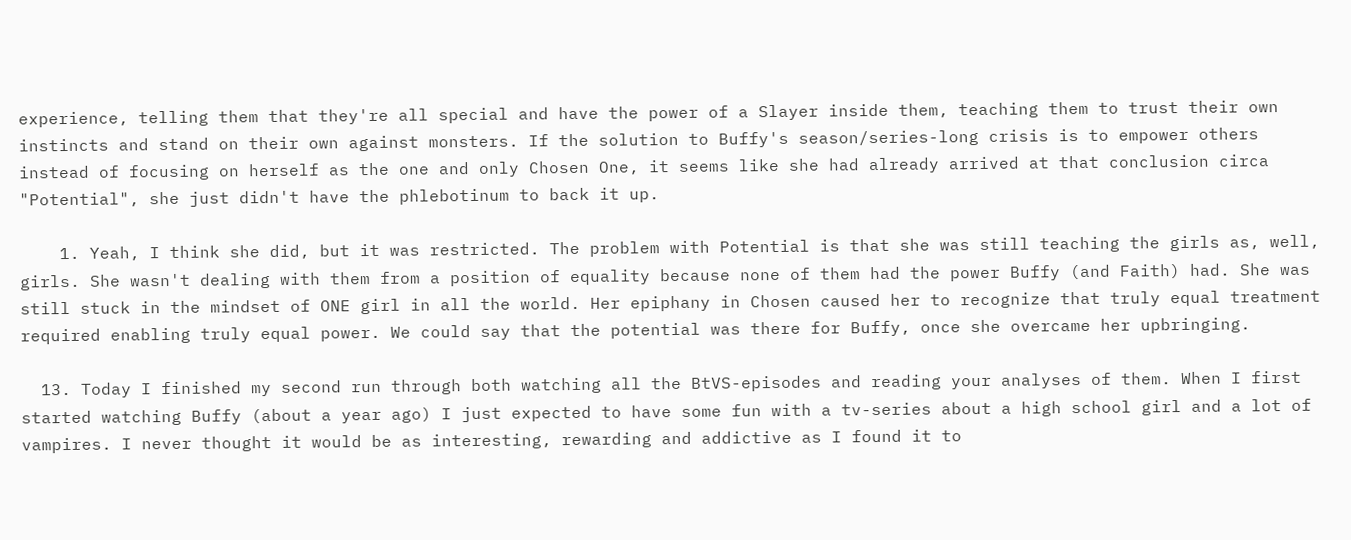experience, telling them that they're all special and have the power of a Slayer inside them, teaching them to trust their own instincts and stand on their own against monsters. If the solution to Buffy's season/series-long crisis is to empower others instead of focusing on herself as the one and only Chosen One, it seems like she had already arrived at that conclusion circa "Potential", she just didn't have the phlebotinum to back it up.

    1. Yeah, I think she did, but it was restricted. The problem with Potential is that she was still teaching the girls as, well, girls. She wasn't dealing with them from a position of equality because none of them had the power Buffy (and Faith) had. She was still stuck in the mindset of ONE girl in all the world. Her epiphany in Chosen caused her to recognize that truly equal treatment required enabling truly equal power. We could say that the potential was there for Buffy, once she overcame her upbringing.

  13. Today I finished my second run through both watching all the BtVS-episodes and reading your analyses of them. When I first started watching Buffy (about a year ago) I just expected to have some fun with a tv-series about a high school girl and a lot of vampires. I never thought it would be as interesting, rewarding and addictive as I found it to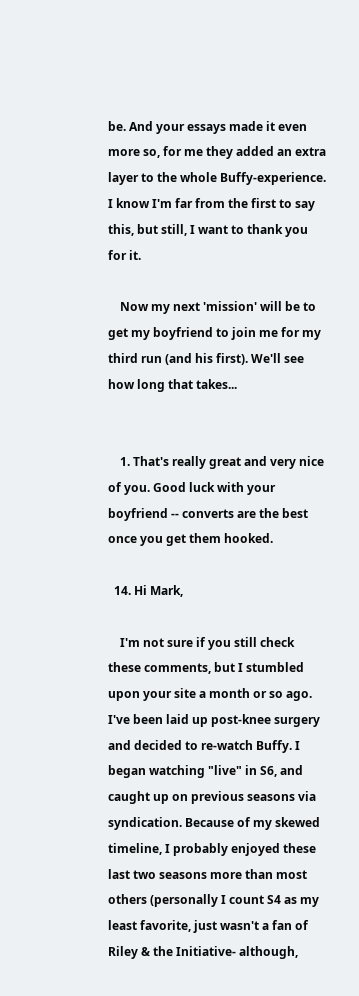be. And your essays made it even more so, for me they added an extra layer to the whole Buffy-experience. I know I'm far from the first to say this, but still, I want to thank you for it.

    Now my next 'mission' will be to get my boyfriend to join me for my third run (and his first). We'll see how long that takes...


    1. That's really great and very nice of you. Good luck with your boyfriend -- converts are the best once you get them hooked.

  14. Hi Mark,

    I'm not sure if you still check these comments, but I stumbled upon your site a month or so ago. I've been laid up post-knee surgery and decided to re-watch Buffy. I began watching "live" in S6, and caught up on previous seasons via syndication. Because of my skewed timeline, I probably enjoyed these last two seasons more than most others (personally I count S4 as my least favorite, just wasn't a fan of Riley & the Initiative- although,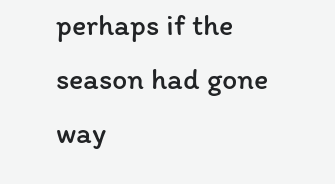perhaps if the season had gone way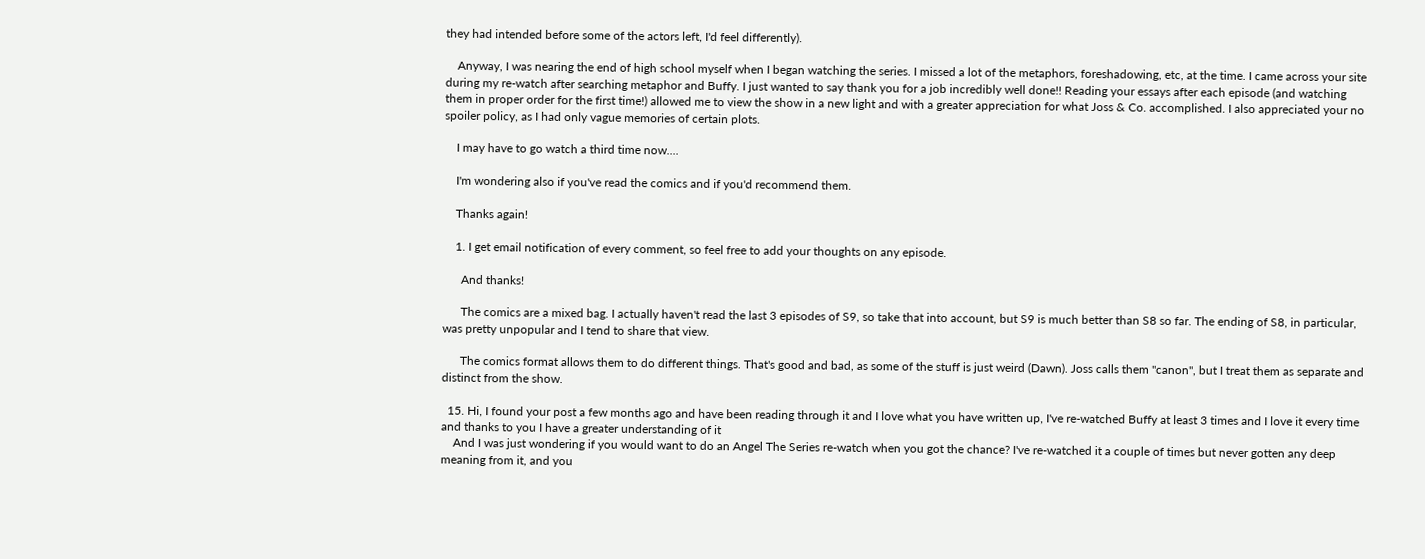they had intended before some of the actors left, I'd feel differently).

    Anyway, I was nearing the end of high school myself when I began watching the series. I missed a lot of the metaphors, foreshadowing, etc, at the time. I came across your site during my re-watch after searching metaphor and Buffy. I just wanted to say thank you for a job incredibly well done!! Reading your essays after each episode (and watching them in proper order for the first time!) allowed me to view the show in a new light and with a greater appreciation for what Joss & Co. accomplished. I also appreciated your no spoiler policy, as I had only vague memories of certain plots.

    I may have to go watch a third time now....

    I'm wondering also if you've read the comics and if you'd recommend them.

    Thanks again!

    1. I get email notification of every comment, so feel free to add your thoughts on any episode.

      And thanks!

      The comics are a mixed bag. I actually haven't read the last 3 episodes of S9, so take that into account, but S9 is much better than S8 so far. The ending of S8, in particular, was pretty unpopular and I tend to share that view.

      The comics format allows them to do different things. That's good and bad, as some of the stuff is just weird (Dawn). Joss calls them "canon", but I treat them as separate and distinct from the show.

  15. Hi, I found your post a few months ago and have been reading through it and I love what you have written up, I've re-watched Buffy at least 3 times and I love it every time and thanks to you I have a greater understanding of it
    And I was just wondering if you would want to do an Angel The Series re-watch when you got the chance? I've re-watched it a couple of times but never gotten any deep meaning from it, and you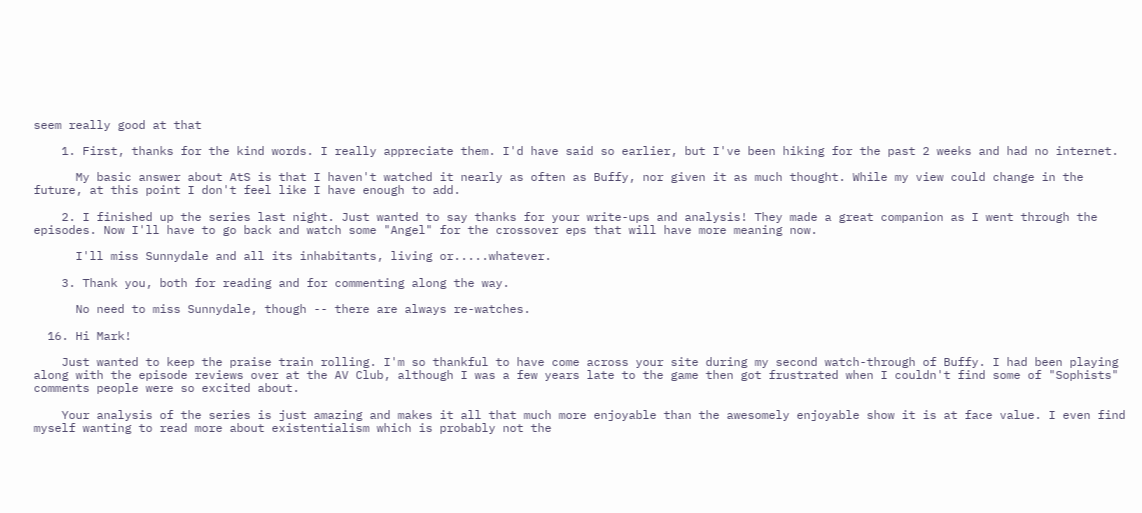seem really good at that

    1. First, thanks for the kind words. I really appreciate them. I'd have said so earlier, but I've been hiking for the past 2 weeks and had no internet.

      My basic answer about AtS is that I haven't watched it nearly as often as Buffy, nor given it as much thought. While my view could change in the future, at this point I don't feel like I have enough to add.

    2. I finished up the series last night. Just wanted to say thanks for your write-ups and analysis! They made a great companion as I went through the episodes. Now I'll have to go back and watch some "Angel" for the crossover eps that will have more meaning now.

      I'll miss Sunnydale and all its inhabitants, living or.....whatever.

    3. Thank you, both for reading and for commenting along the way.

      No need to miss Sunnydale, though -- there are always re-watches.

  16. Hi Mark!

    Just wanted to keep the praise train rolling. I'm so thankful to have come across your site during my second watch-through of Buffy. I had been playing along with the episode reviews over at the AV Club, although I was a few years late to the game then got frustrated when I couldn't find some of "Sophists" comments people were so excited about.

    Your analysis of the series is just amazing and makes it all that much more enjoyable than the awesomely enjoyable show it is at face value. I even find myself wanting to read more about existentialism which is probably not the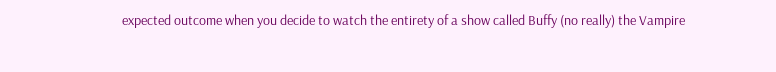expected outcome when you decide to watch the entirety of a show called Buffy (no really) the Vampire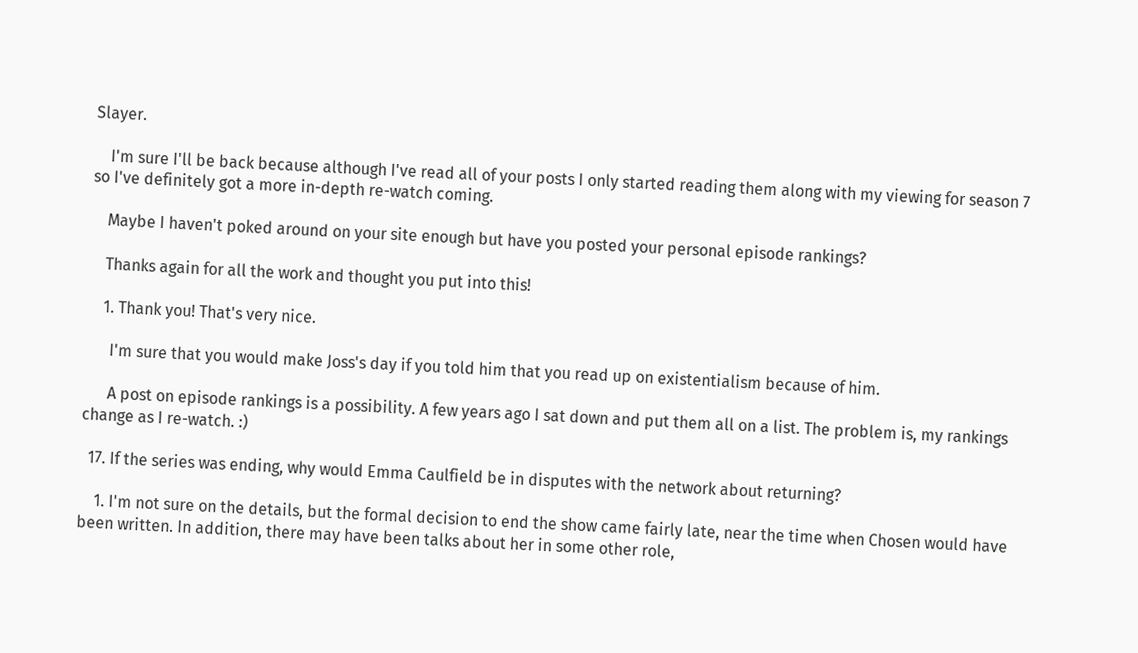Slayer.

    I'm sure I'll be back because although I've read all of your posts I only started reading them along with my viewing for season 7 so I've definitely got a more in-depth re-watch coming.

    Maybe I haven't poked around on your site enough but have you posted your personal episode rankings?

    Thanks again for all the work and thought you put into this!

    1. Thank you! That's very nice.

      I'm sure that you would make Joss's day if you told him that you read up on existentialism because of him.

      A post on episode rankings is a possibility. A few years ago I sat down and put them all on a list. The problem is, my rankings change as I re-watch. :)

  17. If the series was ending, why would Emma Caulfield be in disputes with the network about returning?

    1. I'm not sure on the details, but the formal decision to end the show came fairly late, near the time when Chosen would have been written. In addition, there may have been talks about her in some other role,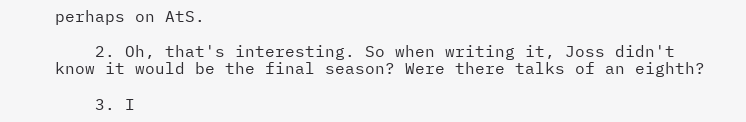perhaps on AtS.

    2. Oh, that's interesting. So when writing it, Joss didn't know it would be the final season? Were there talks of an eighth?

    3. I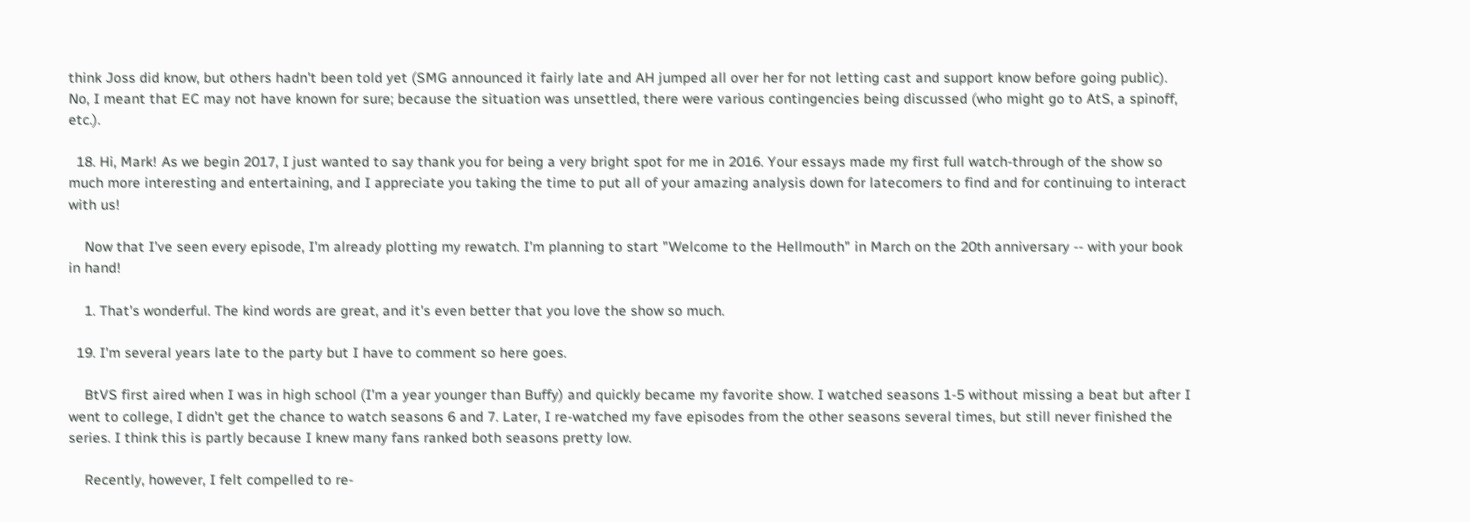think Joss did know, but others hadn't been told yet (SMG announced it fairly late and AH jumped all over her for not letting cast and support know before going public). No, I meant that EC may not have known for sure; because the situation was unsettled, there were various contingencies being discussed (who might go to AtS, a spinoff, etc.).

  18. Hi, Mark! As we begin 2017, I just wanted to say thank you for being a very bright spot for me in 2016. Your essays made my first full watch-through of the show so much more interesting and entertaining, and I appreciate you taking the time to put all of your amazing analysis down for latecomers to find and for continuing to interact with us!

    Now that I've seen every episode, I'm already plotting my rewatch. I'm planning to start "Welcome to the Hellmouth" in March on the 20th anniversary -- with your book in hand!

    1. That's wonderful. The kind words are great, and it's even better that you love the show so much.

  19. I'm several years late to the party but I have to comment so here goes.

    BtVS first aired when I was in high school (I'm a year younger than Buffy) and quickly became my favorite show. I watched seasons 1-5 without missing a beat but after I went to college, I didn't get the chance to watch seasons 6 and 7. Later, I re-watched my fave episodes from the other seasons several times, but still never finished the series. I think this is partly because I knew many fans ranked both seasons pretty low.

    Recently, however, I felt compelled to re-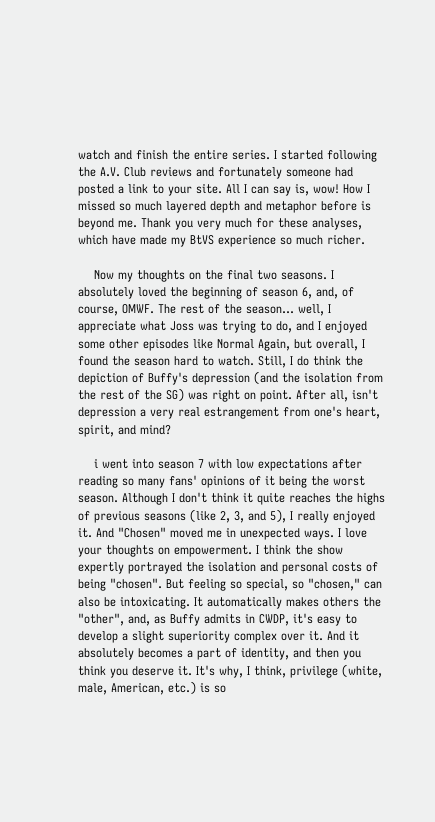watch and finish the entire series. I started following the A.V. Club reviews and fortunately someone had posted a link to your site. All I can say is, wow! How I missed so much layered depth and metaphor before is beyond me. Thank you very much for these analyses, which have made my BtVS experience so much richer.

    Now my thoughts on the final two seasons. I absolutely loved the beginning of season 6, and, of course, OMWF. The rest of the season... well, I appreciate what Joss was trying to do, and I enjoyed some other episodes like Normal Again, but overall, I found the season hard to watch. Still, I do think the depiction of Buffy's depression (and the isolation from the rest of the SG) was right on point. After all, isn't depression a very real estrangement from one's heart, spirit, and mind?

    i went into season 7 with low expectations after reading so many fans' opinions of it being the worst season. Although I don't think it quite reaches the highs of previous seasons (like 2, 3, and 5), I really enjoyed it. And "Chosen" moved me in unexpected ways. I love your thoughts on empowerment. I think the show expertly portrayed the isolation and personal costs of being "chosen". But feeling so special, so "chosen," can also be intoxicating. It automatically makes others the "other", and, as Buffy admits in CWDP, it's easy to develop a slight superiority complex over it. And it absolutely becomes a part of identity, and then you think you deserve it. It's why, I think, privilege (white, male, American, etc.) is so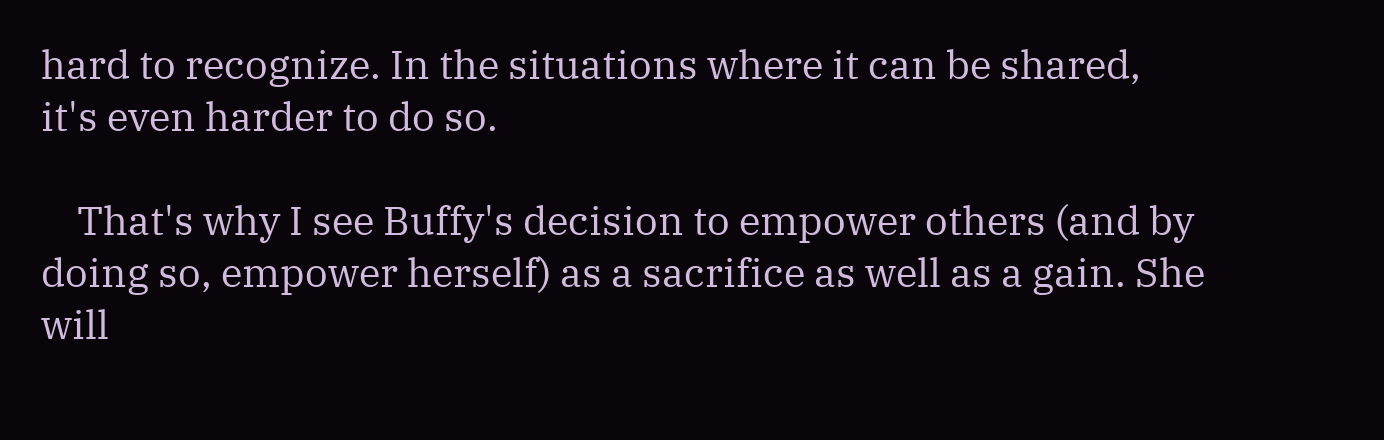hard to recognize. In the situations where it can be shared, it's even harder to do so.

    That's why I see Buffy's decision to empower others (and by doing so, empower herself) as a sacrifice as well as a gain. She will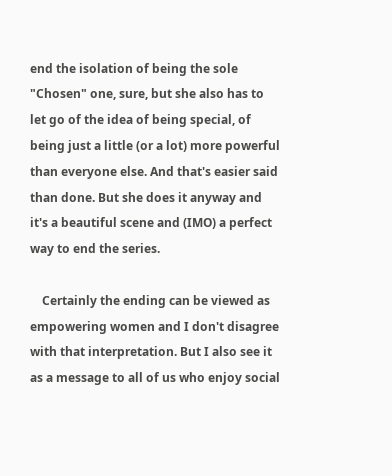end the isolation of being the sole "Chosen" one, sure, but she also has to let go of the idea of being special, of being just a little (or a lot) more powerful than everyone else. And that's easier said than done. But she does it anyway and it's a beautiful scene and (IMO) a perfect way to end the series.

    Certainly the ending can be viewed as empowering women and I don't disagree with that interpretation. But I also see it as a message to all of us who enjoy social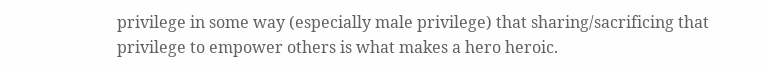privilege in some way (especially male privilege) that sharing/sacrificing that privilege to empower others is what makes a hero heroic.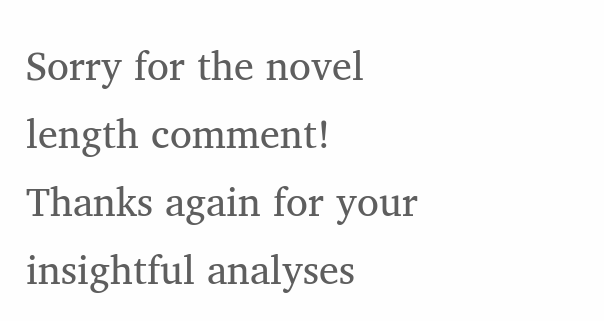Sorry for the novel length comment! Thanks again for your insightful analyses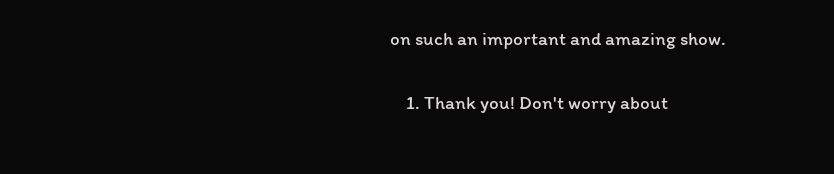on such an important and amazing show.

    1. Thank you! Don't worry about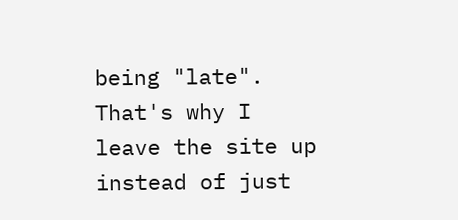being "late". That's why I leave the site up instead of just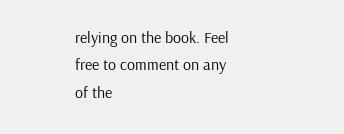relying on the book. Feel free to comment on any of the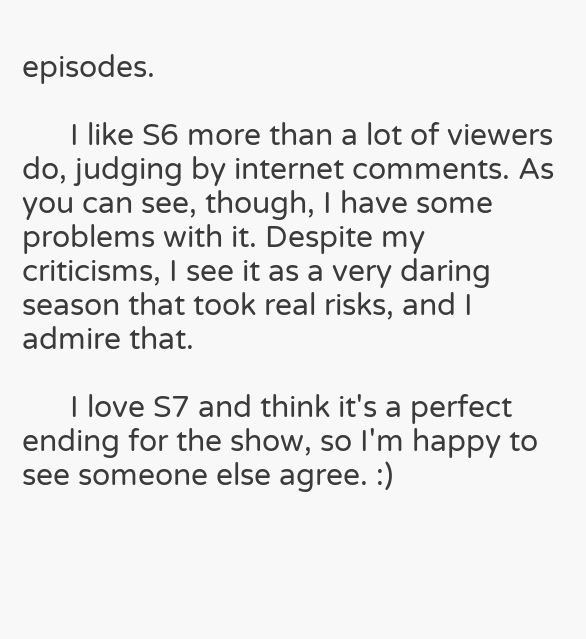episodes.

      I like S6 more than a lot of viewers do, judging by internet comments. As you can see, though, I have some problems with it. Despite my criticisms, I see it as a very daring season that took real risks, and I admire that.

      I love S7 and think it's a perfect ending for the show, so I'm happy to see someone else agree. :)